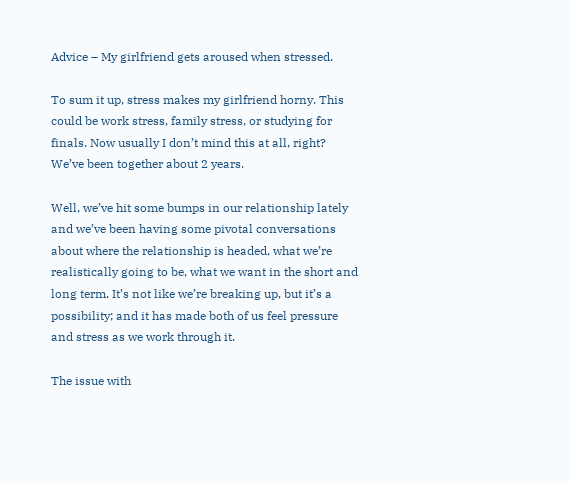Advice – My girlfriend gets aroused when stressed.

To sum it up, stress makes my girlfriend horny. This could be work stress, family stress, or studying for finals. Now usually I don’t mind this at all, right? We’ve been together about 2 years.

Well, we’ve hit some bumps in our relationship lately and we’ve been having some pivotal conversations about where the relationship is headed, what we’re realistically going to be, what we want in the short and long term. It’s not like we’re breaking up, but it’s a possibility; and it has made both of us feel pressure and stress as we work through it.

The issue with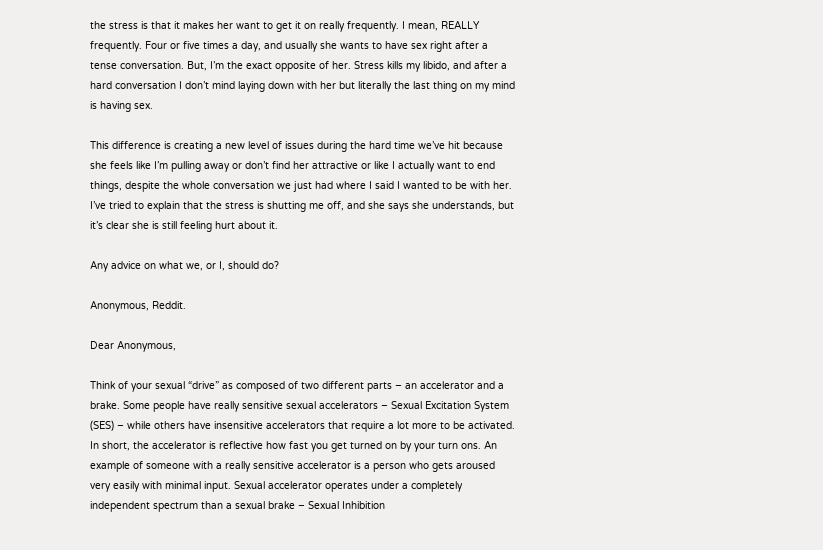the stress is that it makes her want to get it on really frequently. I mean, REALLY frequently. Four or five times a day, and usually she wants to have sex right after a tense conversation. But, I’m the exact opposite of her. Stress kills my libido, and after a hard conversation I don’t mind laying down with her but literally the last thing on my mind is having sex.

This difference is creating a new level of issues during the hard time we’ve hit because she feels like I’m pulling away or don’t find her attractive or like I actually want to end things, despite the whole conversation we just had where I said I wanted to be with her. I’ve tried to explain that the stress is shutting me off, and she says she understands, but it’s clear she is still feeling hurt about it.

Any advice on what we, or I, should do?

Anonymous, Reddit.

Dear Anonymous,

Think of your sexual “drive” as composed of two different parts – an accelerator and a brake. Some people have really sensitive sexual accelerators – Sexual Excitation System (SES) – while others have insensitive accelerators that require a lot more to be activated. In short, the accelerator is reflective how fast you get turned on by your turn ons. An example of someone with a really sensitive accelerator is a person who gets aroused very easily with minimal input. Sexual accelerator operates under a completely independent spectrum than a sexual brake – Sexual Inhibition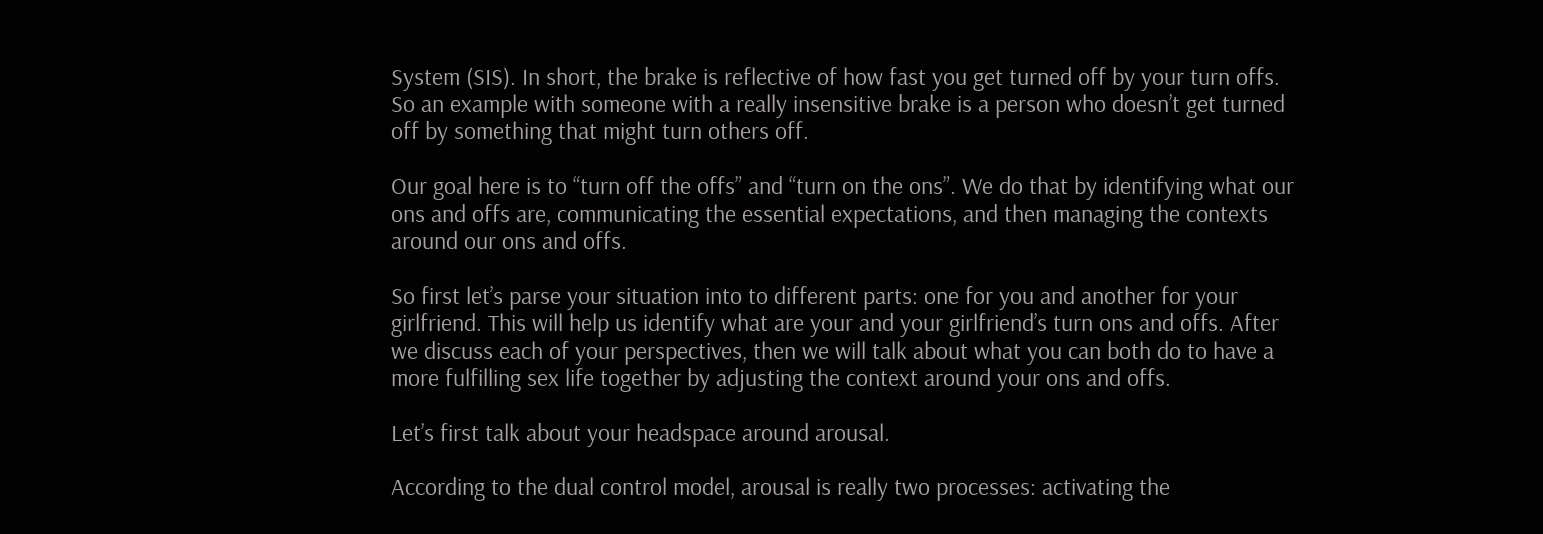System (SIS). In short, the brake is reflective of how fast you get turned off by your turn offs. So an example with someone with a really insensitive brake is a person who doesn’t get turned off by something that might turn others off.

Our goal here is to “turn off the offs” and “turn on the ons”. We do that by identifying what our ons and offs are, communicating the essential expectations, and then managing the contexts around our ons and offs.

So first let’s parse your situation into to different parts: one for you and another for your girlfriend. This will help us identify what are your and your girlfriend’s turn ons and offs. After we discuss each of your perspectives, then we will talk about what you can both do to have a more fulfilling sex life together by adjusting the context around your ons and offs.

Let’s first talk about your headspace around arousal.

According to the dual control model, arousal is really two processes: activating the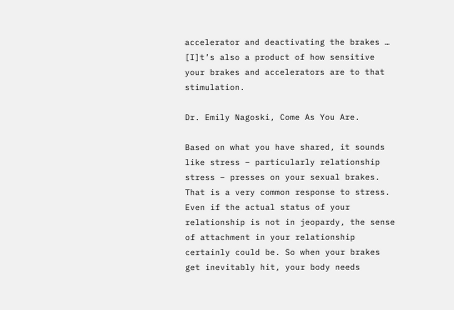accelerator and deactivating the brakes … [I]t’s also a product of how sensitive your brakes and accelerators are to that stimulation.

Dr. Emily Nagoski, Come As You Are.

Based on what you have shared, it sounds like stress – particularly relationship stress – presses on your sexual brakes. That is a very common response to stress. Even if the actual status of your relationship is not in jeopardy, the sense of attachment in your relationship certainly could be. So when your brakes get inevitably hit, your body needs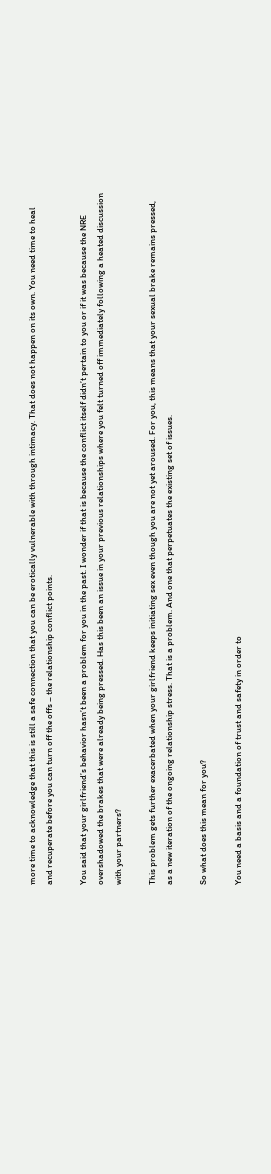more time to acknowledge that this is still a safe connection that you can be erotically vulnerable with through intimacy. That does not happen on its own. You need time to heal and recuperate before you can turn off the offs – the relationship conflict points.

You said that your girlfriend’s behavior hasn’t been a problem for you in the past. I wonder if that is because the conflict itself didn’t pertain to you or if it was because the NRE overshadowed the brakes that were already being pressed. Has this been an issue in your previous relationships where you felt turned off immediately following a heated discussion with your partners?

This problem gets further exacerbated when your girlfriend keeps initiating sex even though you are not yet aroused. For you, this means that your sexual brake remains pressed, as a new iteration of the ongoing relationship stress. That is a problem. And one that perpetuates the existing set of issues.

So what does this mean for you?

You need a basis and a foundation of trust and safety in order to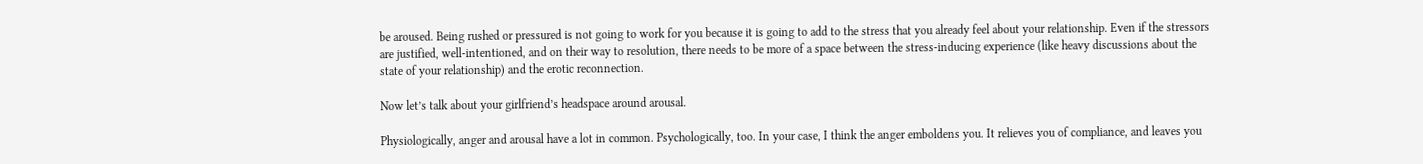be aroused. Being rushed or pressured is not going to work for you because it is going to add to the stress that you already feel about your relationship. Even if the stressors are justified, well-intentioned, and on their way to resolution, there needs to be more of a space between the stress-inducing experience (like heavy discussions about the state of your relationship) and the erotic reconnection.

Now let’s talk about your girlfriend’s headspace around arousal.

Physiologically, anger and arousal have a lot in common. Psychologically, too. In your case, I think the anger emboldens you. It relieves you of compliance, and leaves you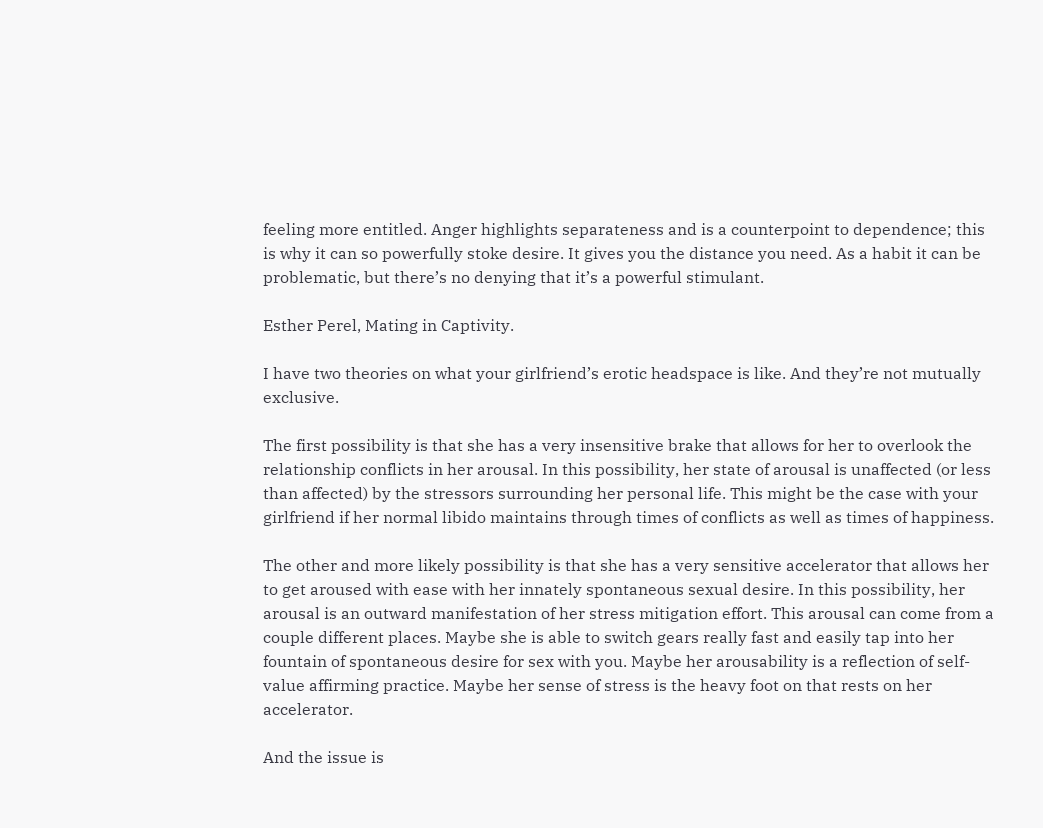feeling more entitled. Anger highlights separateness and is a counterpoint to dependence; this is why it can so powerfully stoke desire. It gives you the distance you need. As a habit it can be problematic, but there’s no denying that it’s a powerful stimulant.

Esther Perel, Mating in Captivity.

I have two theories on what your girlfriend’s erotic headspace is like. And they’re not mutually exclusive.

The first possibility is that she has a very insensitive brake that allows for her to overlook the relationship conflicts in her arousal. In this possibility, her state of arousal is unaffected (or less than affected) by the stressors surrounding her personal life. This might be the case with your girlfriend if her normal libido maintains through times of conflicts as well as times of happiness.

The other and more likely possibility is that she has a very sensitive accelerator that allows her to get aroused with ease with her innately spontaneous sexual desire. In this possibility, her arousal is an outward manifestation of her stress mitigation effort. This arousal can come from a couple different places. Maybe she is able to switch gears really fast and easily tap into her fountain of spontaneous desire for sex with you. Maybe her arousability is a reflection of self-value affirming practice. Maybe her sense of stress is the heavy foot on that rests on her accelerator.

And the issue is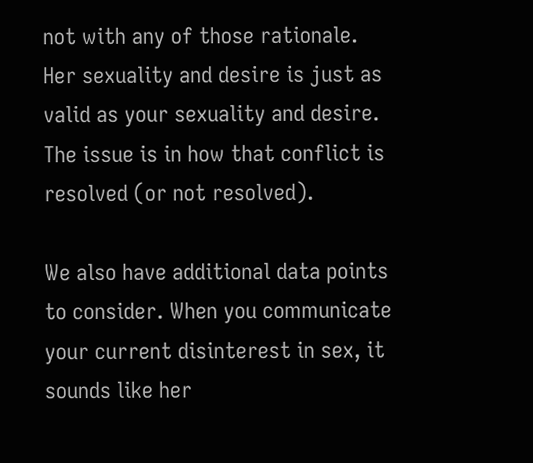not with any of those rationale. Her sexuality and desire is just as valid as your sexuality and desire. The issue is in how that conflict is resolved (or not resolved).

We also have additional data points to consider. When you communicate your current disinterest in sex, it sounds like her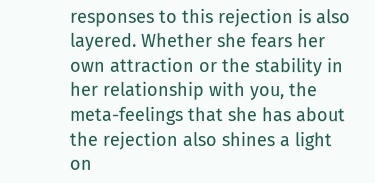responses to this rejection is also layered. Whether she fears her own attraction or the stability in her relationship with you, the meta-feelings that she has about the rejection also shines a light on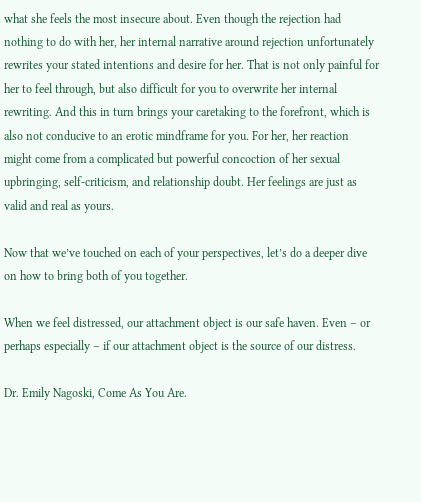what she feels the most insecure about. Even though the rejection had nothing to do with her, her internal narrative around rejection unfortunately rewrites your stated intentions and desire for her. That is not only painful for her to feel through, but also difficult for you to overwrite her internal rewriting. And this in turn brings your caretaking to the forefront, which is also not conducive to an erotic mindframe for you. For her, her reaction might come from a complicated but powerful concoction of her sexual upbringing, self-criticism, and relationship doubt. Her feelings are just as valid and real as yours.

Now that we’ve touched on each of your perspectives, let’s do a deeper dive on how to bring both of you together.

When we feel distressed, our attachment object is our safe haven. Even – or perhaps especially – if our attachment object is the source of our distress.

Dr. Emily Nagoski, Come As You Are.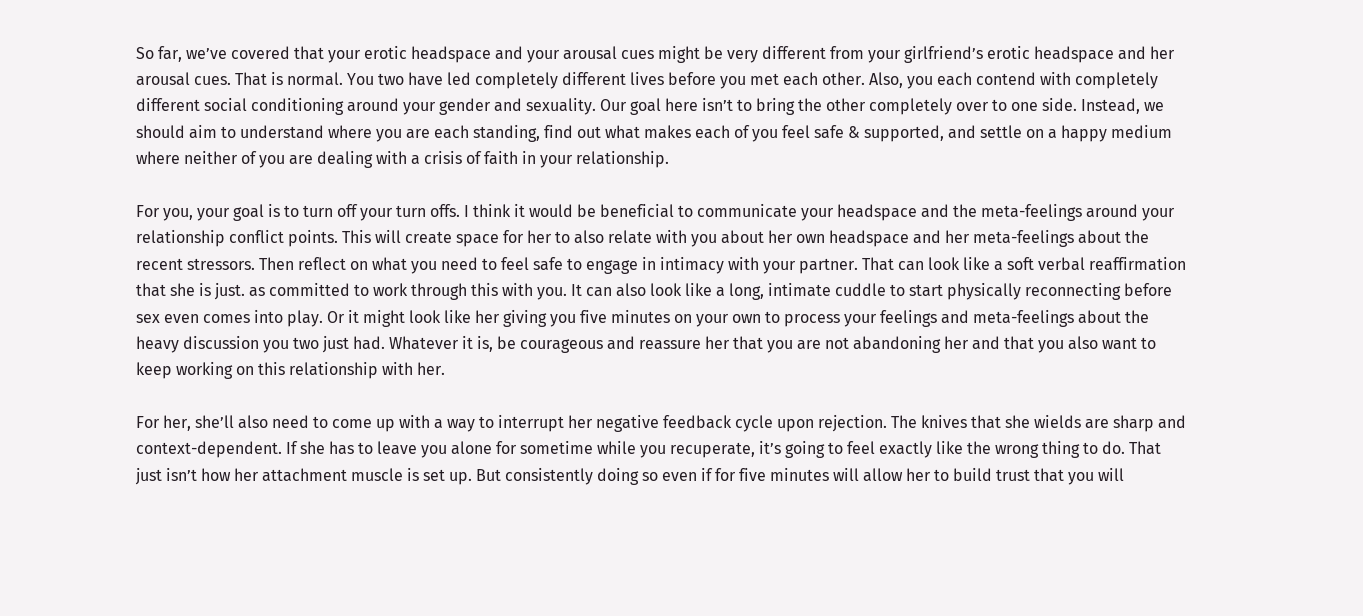So far, we’ve covered that your erotic headspace and your arousal cues might be very different from your girlfriend’s erotic headspace and her arousal cues. That is normal. You two have led completely different lives before you met each other. Also, you each contend with completely different social conditioning around your gender and sexuality. Our goal here isn’t to bring the other completely over to one side. Instead, we should aim to understand where you are each standing, find out what makes each of you feel safe & supported, and settle on a happy medium where neither of you are dealing with a crisis of faith in your relationship.

For you, your goal is to turn off your turn offs. I think it would be beneficial to communicate your headspace and the meta-feelings around your relationship conflict points. This will create space for her to also relate with you about her own headspace and her meta-feelings about the recent stressors. Then reflect on what you need to feel safe to engage in intimacy with your partner. That can look like a soft verbal reaffirmation that she is just. as committed to work through this with you. It can also look like a long, intimate cuddle to start physically reconnecting before sex even comes into play. Or it might look like her giving you five minutes on your own to process your feelings and meta-feelings about the heavy discussion you two just had. Whatever it is, be courageous and reassure her that you are not abandoning her and that you also want to keep working on this relationship with her.

For her, she’ll also need to come up with a way to interrupt her negative feedback cycle upon rejection. The knives that she wields are sharp and context-dependent. If she has to leave you alone for sometime while you recuperate, it’s going to feel exactly like the wrong thing to do. That just isn’t how her attachment muscle is set up. But consistently doing so even if for five minutes will allow her to build trust that you will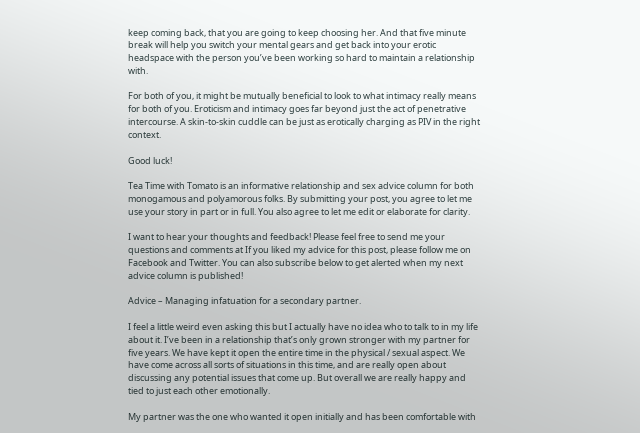keep coming back, that you are going to keep choosing her. And that five minute break will help you switch your mental gears and get back into your erotic headspace with the person you’ve been working so hard to maintain a relationship with.

For both of you, it might be mutually beneficial to look to what intimacy really means for both of you. Eroticism and intimacy goes far beyond just the act of penetrative intercourse. A skin-to-skin cuddle can be just as erotically charging as PIV in the right context.

Good luck!

Tea Time with Tomato is an informative relationship and sex advice column for both monogamous and polyamorous folks. By submitting your post, you agree to let me use your story in part or in full. You also agree to let me edit or elaborate for clarity.

I want to hear your thoughts and feedback! Please feel free to send me your questions and comments at If you liked my advice for this post, please follow me on Facebook and Twitter. You can also subscribe below to get alerted when my next advice column is published!

Advice – Managing infatuation for a secondary partner.

I feel a little weird even asking this but I actually have no idea who to talk to in my life about it. I’ve been in a relationship that’s only grown stronger with my partner for five years. We have kept it open the entire time in the physical / sexual aspect. We have come across all sorts of situations in this time, and are really open about discussing any potential issues that come up. But overall we are really happy and tied to just each other emotionally.

My partner was the one who wanted it open initially and has been comfortable with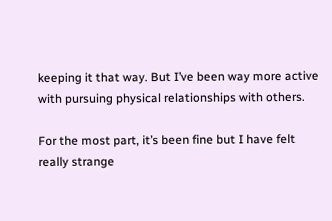keeping it that way. But I’ve been way more active with pursuing physical relationships with others.

For the most part, it’s been fine but I have felt really strange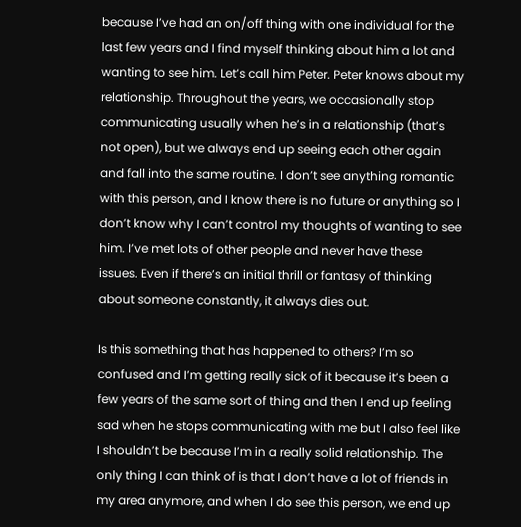because I’ve had an on/off thing with one individual for the last few years and I find myself thinking about him a lot and wanting to see him. Let’s call him Peter. Peter knows about my relationship. Throughout the years, we occasionally stop communicating usually when he’s in a relationship (that’s not open), but we always end up seeing each other again and fall into the same routine. I don’t see anything romantic with this person, and I know there is no future or anything so I don’t know why I can’t control my thoughts of wanting to see him. I’ve met lots of other people and never have these issues. Even if there’s an initial thrill or fantasy of thinking about someone constantly, it always dies out.

Is this something that has happened to others? I’m so confused and I’m getting really sick of it because it’s been a few years of the same sort of thing and then I end up feeling sad when he stops communicating with me but I also feel like I shouldn’t be because I’m in a really solid relationship. The only thing I can think of is that I don’t have a lot of friends in my area anymore, and when I do see this person, we end up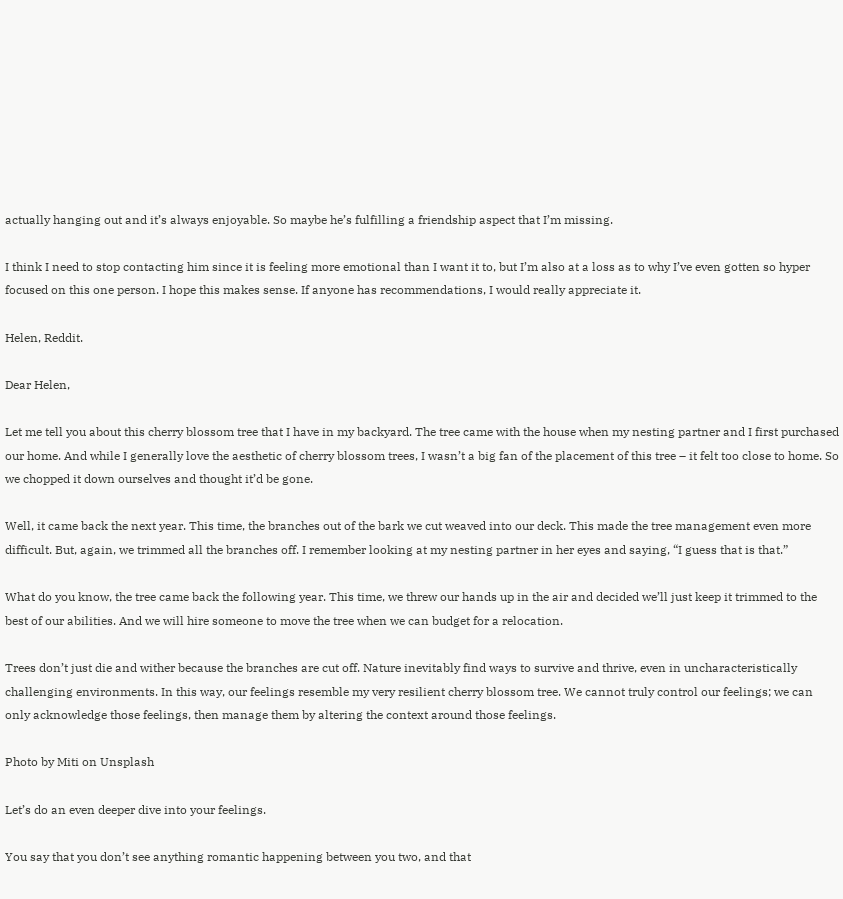actually hanging out and it’s always enjoyable. So maybe he’s fulfilling a friendship aspect that I’m missing.

I think I need to stop contacting him since it is feeling more emotional than I want it to, but I’m also at a loss as to why I’ve even gotten so hyper focused on this one person. I hope this makes sense. If anyone has recommendations, I would really appreciate it.

Helen, Reddit.

Dear Helen,

Let me tell you about this cherry blossom tree that I have in my backyard. The tree came with the house when my nesting partner and I first purchased our home. And while I generally love the aesthetic of cherry blossom trees, I wasn’t a big fan of the placement of this tree – it felt too close to home. So we chopped it down ourselves and thought it’d be gone.

Well, it came back the next year. This time, the branches out of the bark we cut weaved into our deck. This made the tree management even more difficult. But, again, we trimmed all the branches off. I remember looking at my nesting partner in her eyes and saying, “I guess that is that.”

What do you know, the tree came back the following year. This time, we threw our hands up in the air and decided we’ll just keep it trimmed to the best of our abilities. And we will hire someone to move the tree when we can budget for a relocation.

Trees don’t just die and wither because the branches are cut off. Nature inevitably find ways to survive and thrive, even in uncharacteristically challenging environments. In this way, our feelings resemble my very resilient cherry blossom tree. We cannot truly control our feelings; we can only acknowledge those feelings, then manage them by altering the context around those feelings.

Photo by Miti on Unsplash

Let’s do an even deeper dive into your feelings.

You say that you don’t see anything romantic happening between you two, and that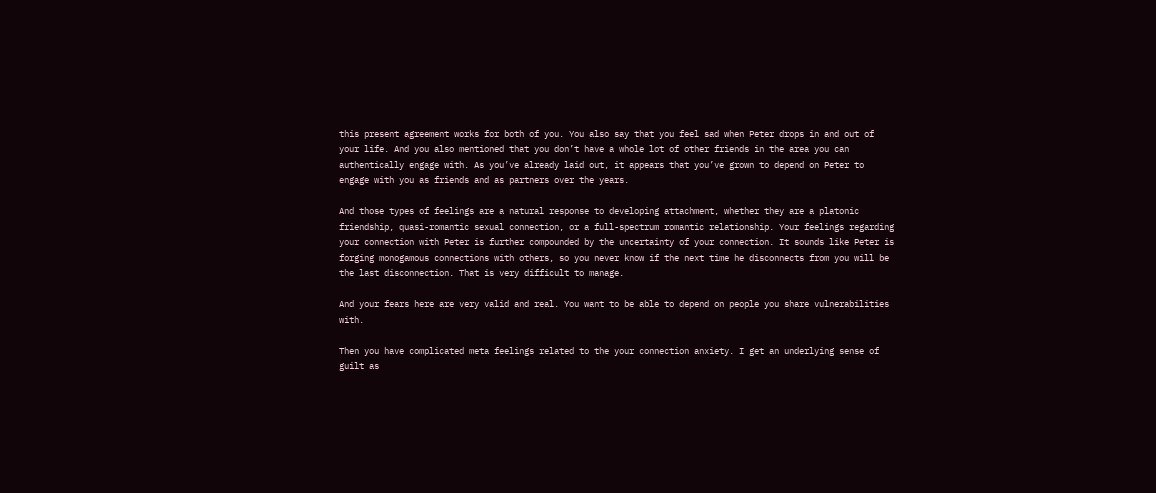this present agreement works for both of you. You also say that you feel sad when Peter drops in and out of your life. And you also mentioned that you don’t have a whole lot of other friends in the area you can authentically engage with. As you’ve already laid out, it appears that you’ve grown to depend on Peter to engage with you as friends and as partners over the years.

And those types of feelings are a natural response to developing attachment, whether they are a platonic friendship, quasi-romantic sexual connection, or a full-spectrum romantic relationship. Your feelings regarding your connection with Peter is further compounded by the uncertainty of your connection. It sounds like Peter is forging monogamous connections with others, so you never know if the next time he disconnects from you will be the last disconnection. That is very difficult to manage.

And your fears here are very valid and real. You want to be able to depend on people you share vulnerabilities with.

Then you have complicated meta feelings related to the your connection anxiety. I get an underlying sense of guilt as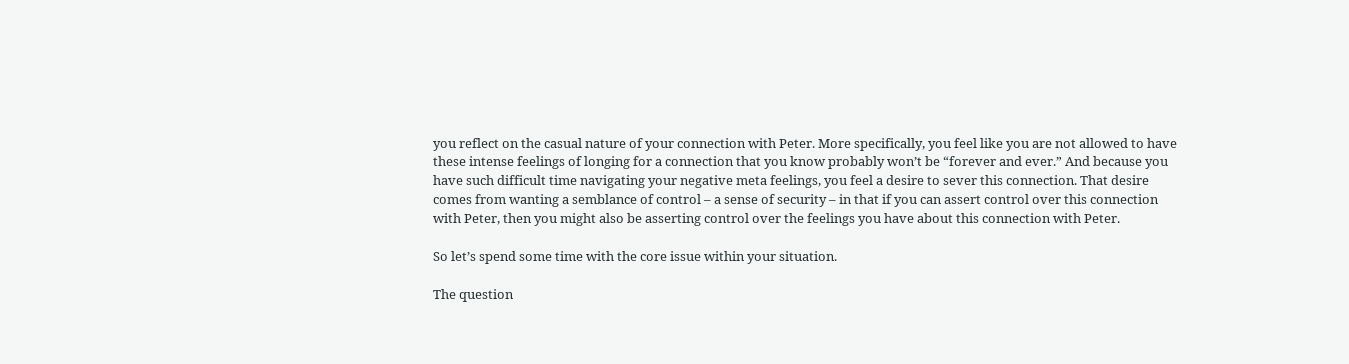you reflect on the casual nature of your connection with Peter. More specifically, you feel like you are not allowed to have these intense feelings of longing for a connection that you know probably won’t be “forever and ever.” And because you have such difficult time navigating your negative meta feelings, you feel a desire to sever this connection. That desire comes from wanting a semblance of control – a sense of security – in that if you can assert control over this connection with Peter, then you might also be asserting control over the feelings you have about this connection with Peter.

So let’s spend some time with the core issue within your situation.

The question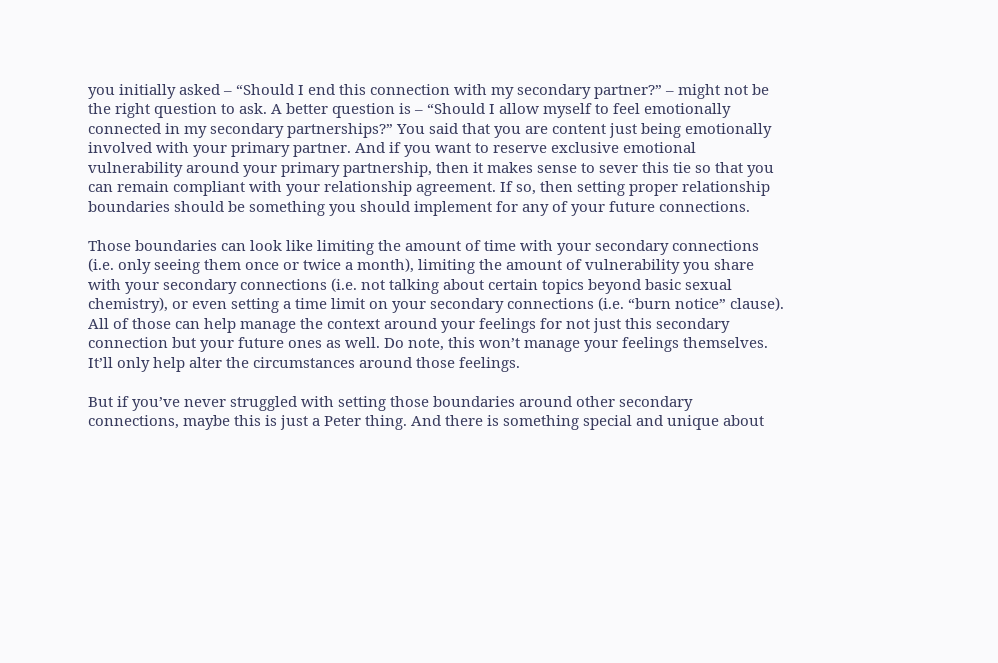you initially asked – “Should I end this connection with my secondary partner?” – might not be the right question to ask. A better question is – “Should I allow myself to feel emotionally connected in my secondary partnerships?” You said that you are content just being emotionally involved with your primary partner. And if you want to reserve exclusive emotional vulnerability around your primary partnership, then it makes sense to sever this tie so that you can remain compliant with your relationship agreement. If so, then setting proper relationship boundaries should be something you should implement for any of your future connections.

Those boundaries can look like limiting the amount of time with your secondary connections (i.e. only seeing them once or twice a month), limiting the amount of vulnerability you share with your secondary connections (i.e. not talking about certain topics beyond basic sexual chemistry), or even setting a time limit on your secondary connections (i.e. “burn notice” clause). All of those can help manage the context around your feelings for not just this secondary connection but your future ones as well. Do note, this won’t manage your feelings themselves. It’ll only help alter the circumstances around those feelings.

But if you’ve never struggled with setting those boundaries around other secondary connections, maybe this is just a Peter thing. And there is something special and unique about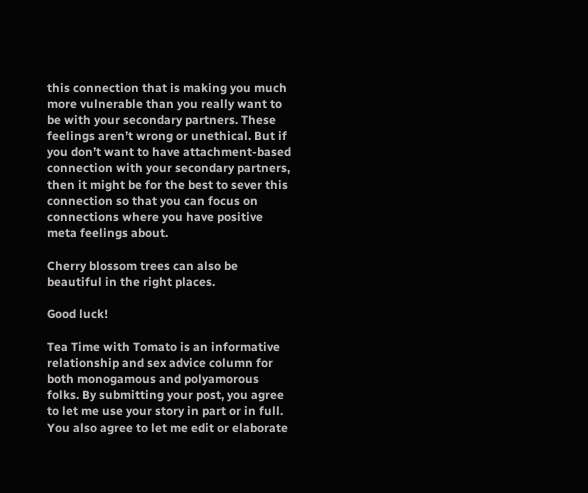this connection that is making you much more vulnerable than you really want to be with your secondary partners. These feelings aren’t wrong or unethical. But if you don’t want to have attachment-based connection with your secondary partners, then it might be for the best to sever this connection so that you can focus on connections where you have positive meta feelings about.

Cherry blossom trees can also be beautiful in the right places.

Good luck!

Tea Time with Tomato is an informative relationship and sex advice column for both monogamous and polyamorous folks. By submitting your post, you agree to let me use your story in part or in full. You also agree to let me edit or elaborate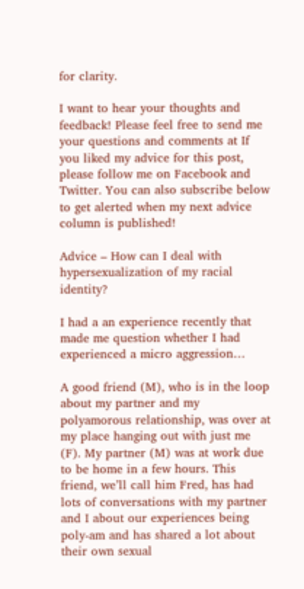for clarity.

I want to hear your thoughts and feedback! Please feel free to send me your questions and comments at If you liked my advice for this post, please follow me on Facebook and Twitter. You can also subscribe below to get alerted when my next advice column is published!

Advice – How can I deal with hypersexualization of my racial identity?

I had a an experience recently that made me question whether I had experienced a micro aggression…

A good friend (M), who is in the loop about my partner and my polyamorous relationship, was over at my place hanging out with just me (F). My partner (M) was at work due to be home in a few hours. This friend, we’ll call him Fred, has had lots of conversations with my partner and I about our experiences being poly-am and has shared a lot about their own sexual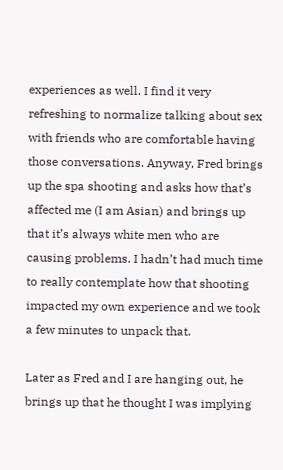experiences as well. I find it very refreshing to normalize talking about sex with friends who are comfortable having those conversations. Anyway, Fred brings up the spa shooting and asks how that’s affected me (I am Asian) and brings up that it’s always white men who are causing problems. I hadn’t had much time to really contemplate how that shooting impacted my own experience and we took a few minutes to unpack that.

Later as Fred and I are hanging out, he brings up that he thought I was implying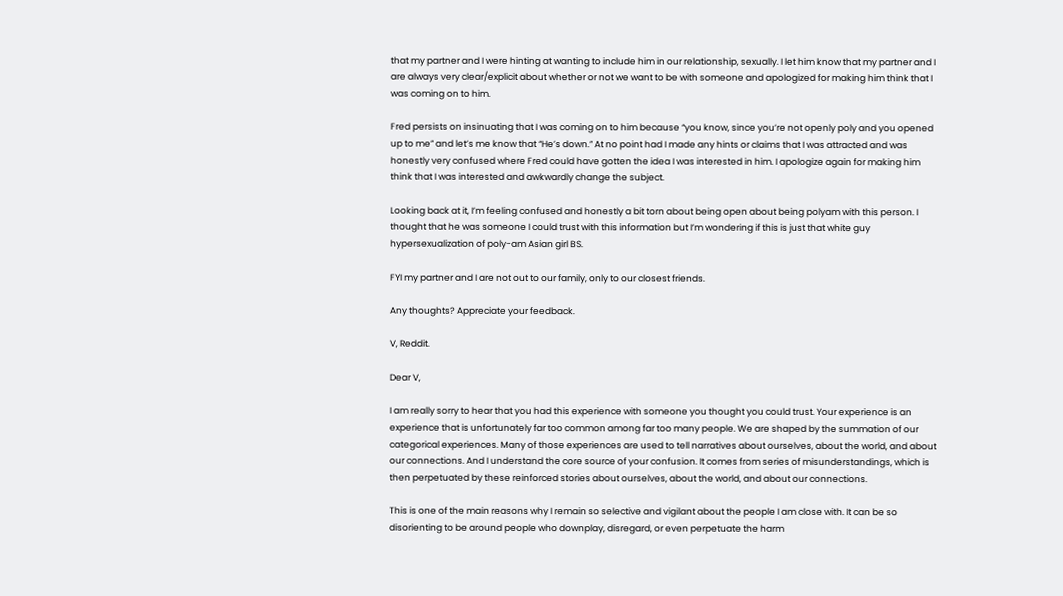that my partner and I were hinting at wanting to include him in our relationship, sexually. I let him know that my partner and I are always very clear/explicit about whether or not we want to be with someone and apologized for making him think that I was coming on to him.

Fred persists on insinuating that I was coming on to him because “you know, since you’re not openly poly and you opened up to me” and let’s me know that “He’s down.” At no point had I made any hints or claims that I was attracted and was honestly very confused where Fred could have gotten the idea I was interested in him. I apologize again for making him think that I was interested and awkwardly change the subject.

Looking back at it, I’m feeling confused and honestly a bit torn about being open about being polyam with this person. I thought that he was someone I could trust with this information but I’m wondering if this is just that white guy hypersexualization of poly-am Asian girl BS.

FYI my partner and I are not out to our family, only to our closest friends.

Any thoughts? Appreciate your feedback.

V, Reddit.

Dear V,

I am really sorry to hear that you had this experience with someone you thought you could trust. Your experience is an experience that is unfortunately far too common among far too many people. We are shaped by the summation of our categorical experiences. Many of those experiences are used to tell narratives about ourselves, about the world, and about our connections. And I understand the core source of your confusion. It comes from series of misunderstandings, which is then perpetuated by these reinforced stories about ourselves, about the world, and about our connections.

This is one of the main reasons why I remain so selective and vigilant about the people I am close with. It can be so disorienting to be around people who downplay, disregard, or even perpetuate the harm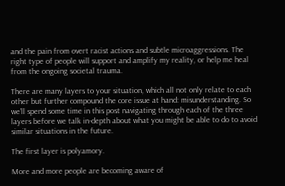and the pain from overt racist actions and subtle microaggressions. The right type of people will support and amplify my reality, or help me heal from the ongoing societal trauma.

There are many layers to your situation, which all not only relate to each other but further compound the core issue at hand: misunderstanding. So we’ll spend some time in this post navigating through each of the three layers before we talk in-depth about what you might be able to do to avoid similar situations in the future.

The first layer is polyamory.

More and more people are becoming aware of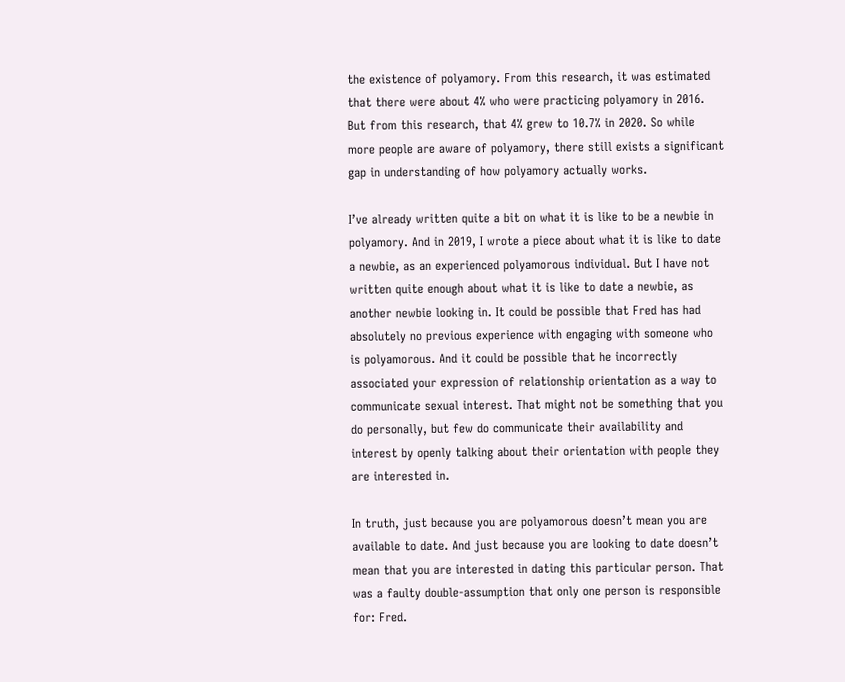the existence of polyamory. From this research, it was estimated that there were about 4% who were practicing polyamory in 2016. But from this research, that 4% grew to 10.7% in 2020. So while more people are aware of polyamory, there still exists a significant gap in understanding of how polyamory actually works.

I’ve already written quite a bit on what it is like to be a newbie in polyamory. And in 2019, I wrote a piece about what it is like to date a newbie, as an experienced polyamorous individual. But I have not written quite enough about what it is like to date a newbie, as another newbie looking in. It could be possible that Fred has had absolutely no previous experience with engaging with someone who is polyamorous. And it could be possible that he incorrectly associated your expression of relationship orientation as a way to communicate sexual interest. That might not be something that you do personally, but few do communicate their availability and interest by openly talking about their orientation with people they are interested in.

In truth, just because you are polyamorous doesn’t mean you are available to date. And just because you are looking to date doesn’t mean that you are interested in dating this particular person. That was a faulty double-assumption that only one person is responsible for: Fred.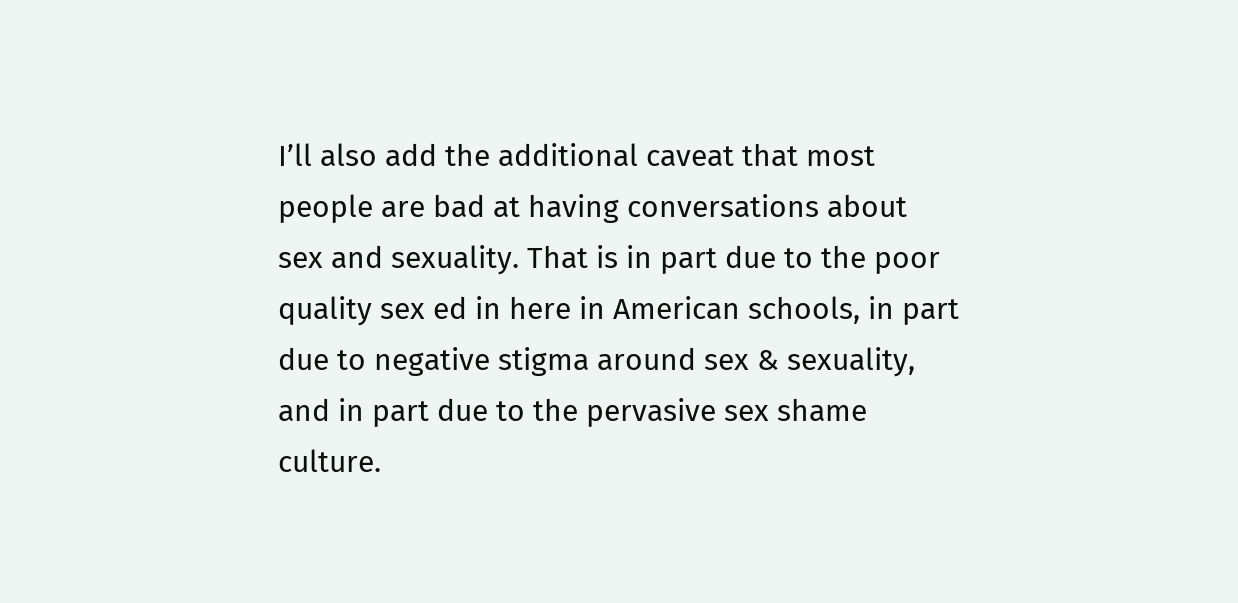I’ll also add the additional caveat that most people are bad at having conversations about sex and sexuality. That is in part due to the poor quality sex ed in here in American schools, in part due to negative stigma around sex & sexuality, and in part due to the pervasive sex shame culture.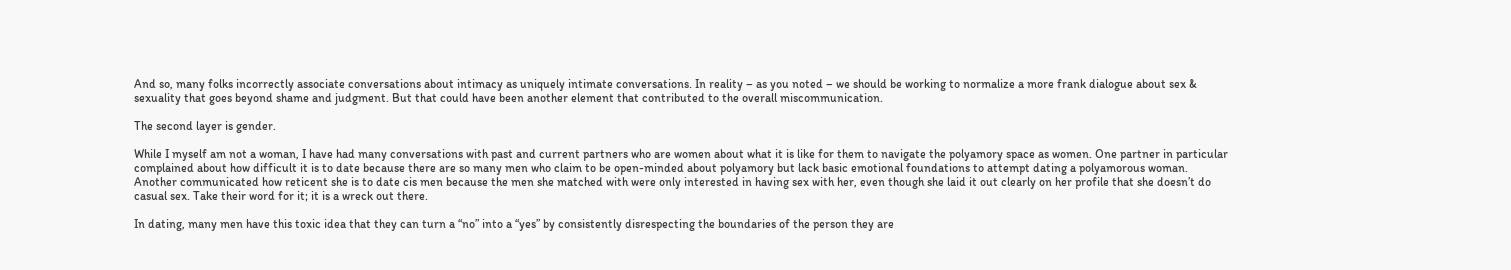And so, many folks incorrectly associate conversations about intimacy as uniquely intimate conversations. In reality – as you noted – we should be working to normalize a more frank dialogue about sex & sexuality that goes beyond shame and judgment. But that could have been another element that contributed to the overall miscommunication.

The second layer is gender.

While I myself am not a woman, I have had many conversations with past and current partners who are women about what it is like for them to navigate the polyamory space as women. One partner in particular complained about how difficult it is to date because there are so many men who claim to be open-minded about polyamory but lack basic emotional foundations to attempt dating a polyamorous woman. Another communicated how reticent she is to date cis men because the men she matched with were only interested in having sex with her, even though she laid it out clearly on her profile that she doesn’t do casual sex. Take their word for it; it is a wreck out there.

In dating, many men have this toxic idea that they can turn a “no” into a “yes” by consistently disrespecting the boundaries of the person they are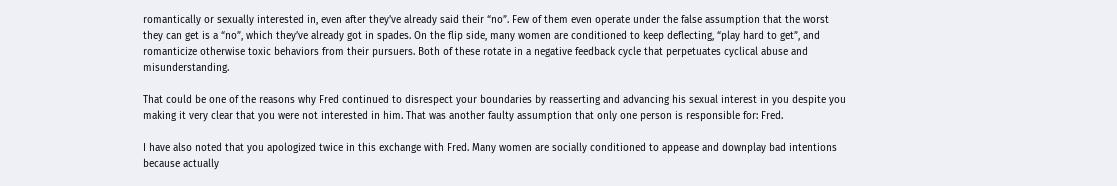romantically or sexually interested in, even after they’ve already said their “no”. Few of them even operate under the false assumption that the worst they can get is a “no”, which they’ve already got in spades. On the flip side, many women are conditioned to keep deflecting, “play hard to get”, and romanticize otherwise toxic behaviors from their pursuers. Both of these rotate in a negative feedback cycle that perpetuates cyclical abuse and misunderstanding.

That could be one of the reasons why Fred continued to disrespect your boundaries by reasserting and advancing his sexual interest in you despite you making it very clear that you were not interested in him. That was another faulty assumption that only one person is responsible for: Fred.

I have also noted that you apologized twice in this exchange with Fred. Many women are socially conditioned to appease and downplay bad intentions because actually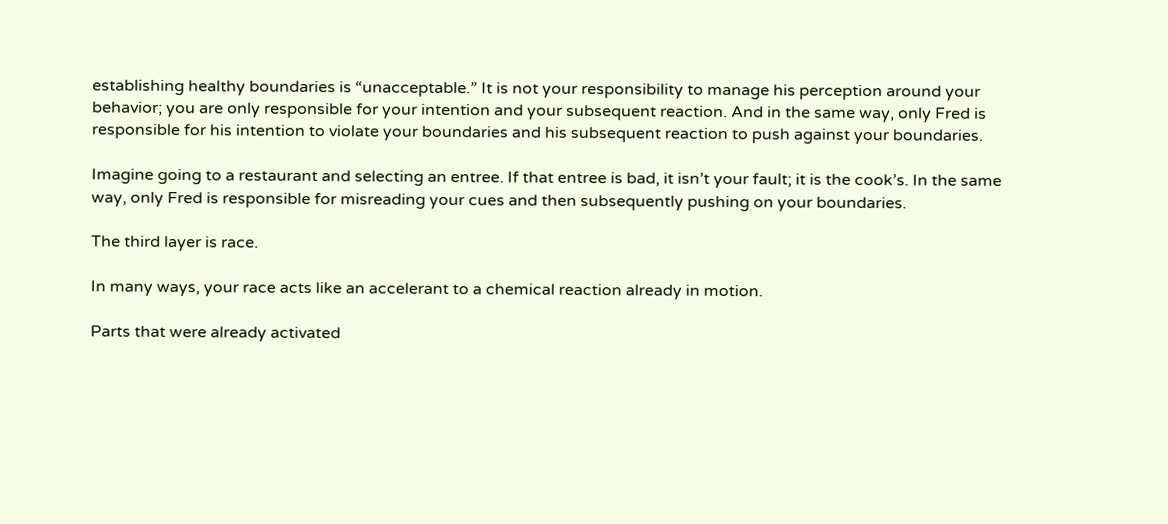establishing healthy boundaries is “unacceptable.” It is not your responsibility to manage his perception around your behavior; you are only responsible for your intention and your subsequent reaction. And in the same way, only Fred is responsible for his intention to violate your boundaries and his subsequent reaction to push against your boundaries.

Imagine going to a restaurant and selecting an entree. If that entree is bad, it isn’t your fault; it is the cook’s. In the same way, only Fred is responsible for misreading your cues and then subsequently pushing on your boundaries.

The third layer is race.

In many ways, your race acts like an accelerant to a chemical reaction already in motion.

Parts that were already activated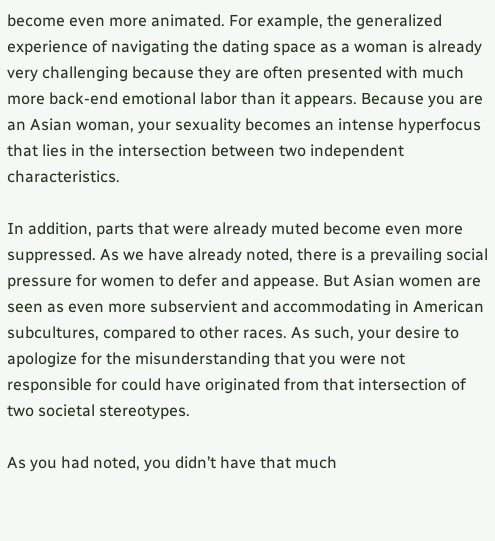become even more animated. For example, the generalized experience of navigating the dating space as a woman is already very challenging because they are often presented with much more back-end emotional labor than it appears. Because you are an Asian woman, your sexuality becomes an intense hyperfocus that lies in the intersection between two independent characteristics.

In addition, parts that were already muted become even more suppressed. As we have already noted, there is a prevailing social pressure for women to defer and appease. But Asian women are seen as even more subservient and accommodating in American subcultures, compared to other races. As such, your desire to apologize for the misunderstanding that you were not responsible for could have originated from that intersection of two societal stereotypes.

As you had noted, you didn’t have that much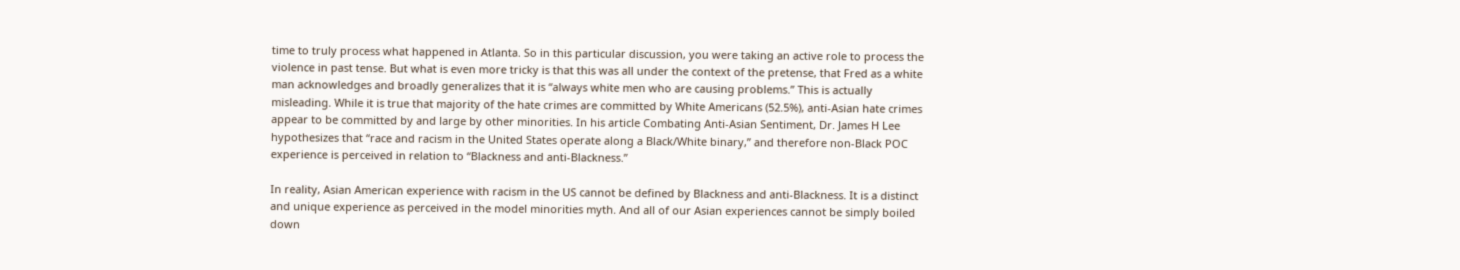time to truly process what happened in Atlanta. So in this particular discussion, you were taking an active role to process the violence in past tense. But what is even more tricky is that this was all under the context of the pretense, that Fred as a white man acknowledges and broadly generalizes that it is “always white men who are causing problems.” This is actually misleading. While it is true that majority of the hate crimes are committed by White Americans (52.5%), anti-Asian hate crimes appear to be committed by and large by other minorities. In his article Combating Anti-Asian Sentiment, Dr. James H Lee hypothesizes that “race and racism in the United States operate along a Black/White binary,” and therefore non-Black POC experience is perceived in relation to “Blackness and anti-Blackness.”

In reality, Asian American experience with racism in the US cannot be defined by Blackness and anti-Blackness. It is a distinct and unique experience as perceived in the model minorities myth. And all of our Asian experiences cannot be simply boiled down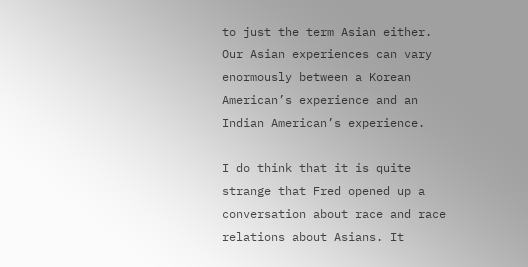to just the term Asian either. Our Asian experiences can vary enormously between a Korean American’s experience and an Indian American’s experience.

I do think that it is quite strange that Fred opened up a conversation about race and race relations about Asians. It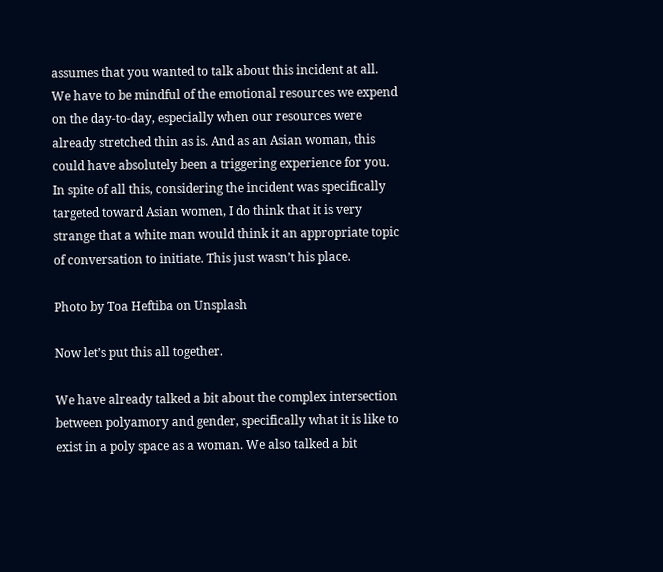assumes that you wanted to talk about this incident at all. We have to be mindful of the emotional resources we expend on the day-to-day, especially when our resources were already stretched thin as is. And as an Asian woman, this could have absolutely been a triggering experience for you. In spite of all this, considering the incident was specifically targeted toward Asian women, I do think that it is very strange that a white man would think it an appropriate topic of conversation to initiate. This just wasn’t his place.

Photo by Toa Heftiba on Unsplash

Now let’s put this all together.

We have already talked a bit about the complex intersection between polyamory and gender, specifically what it is like to exist in a poly space as a woman. We also talked a bit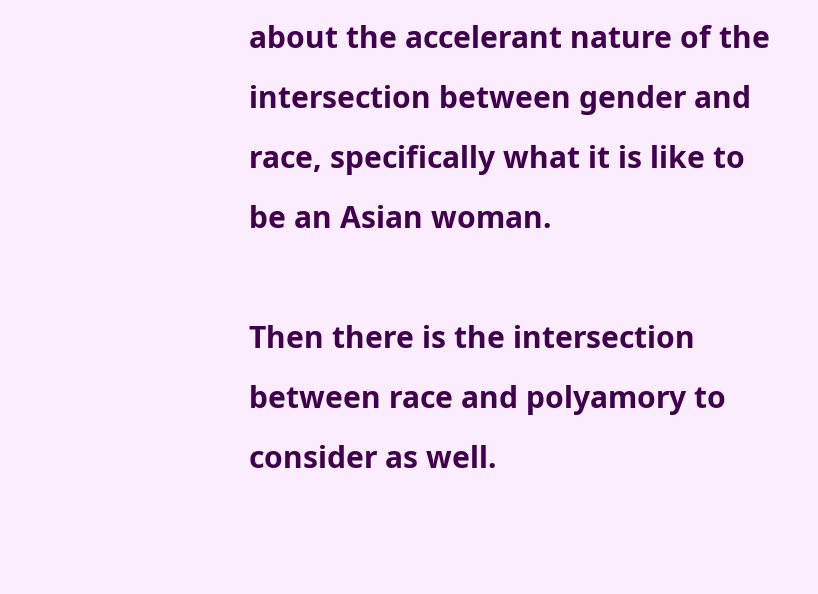about the accelerant nature of the intersection between gender and race, specifically what it is like to be an Asian woman.

Then there is the intersection between race and polyamory to consider as well.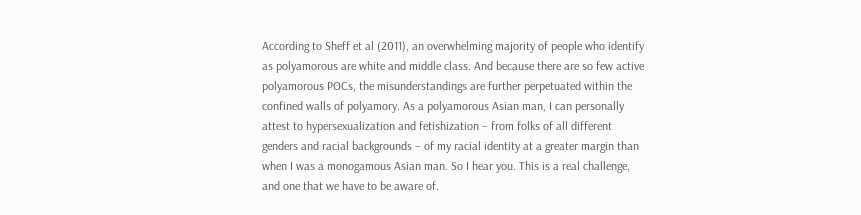According to Sheff et al (2011), an overwhelming majority of people who identify as polyamorous are white and middle class. And because there are so few active polyamorous POCs, the misunderstandings are further perpetuated within the confined walls of polyamory. As a polyamorous Asian man, I can personally attest to hypersexualization and fetishization – from folks of all different genders and racial backgrounds – of my racial identity at a greater margin than when I was a monogamous Asian man. So I hear you. This is a real challenge, and one that we have to be aware of.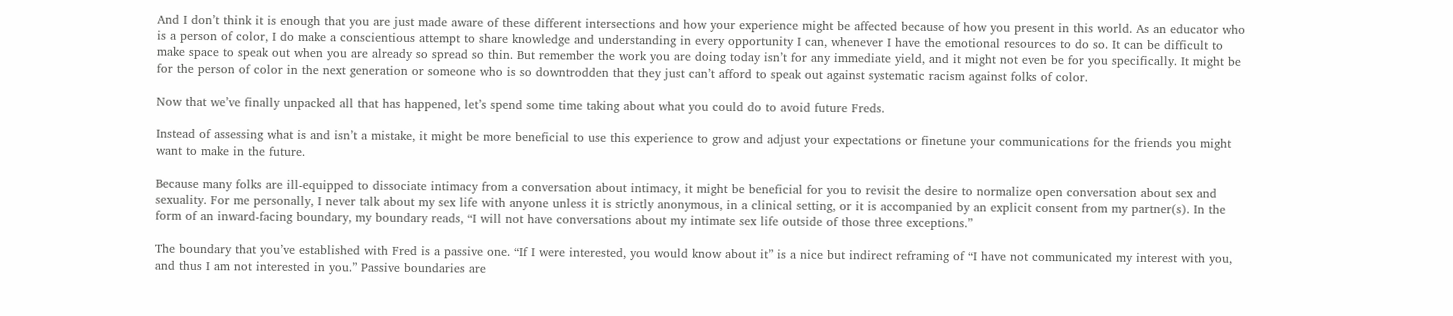And I don’t think it is enough that you are just made aware of these different intersections and how your experience might be affected because of how you present in this world. As an educator who is a person of color, I do make a conscientious attempt to share knowledge and understanding in every opportunity I can, whenever I have the emotional resources to do so. It can be difficult to make space to speak out when you are already so spread so thin. But remember the work you are doing today isn’t for any immediate yield, and it might not even be for you specifically. It might be for the person of color in the next generation or someone who is so downtrodden that they just can’t afford to speak out against systematic racism against folks of color.

Now that we’ve finally unpacked all that has happened, let’s spend some time taking about what you could do to avoid future Freds.

Instead of assessing what is and isn’t a mistake, it might be more beneficial to use this experience to grow and adjust your expectations or finetune your communications for the friends you might want to make in the future.

Because many folks are ill-equipped to dissociate intimacy from a conversation about intimacy, it might be beneficial for you to revisit the desire to normalize open conversation about sex and sexuality. For me personally, I never talk about my sex life with anyone unless it is strictly anonymous, in a clinical setting, or it is accompanied by an explicit consent from my partner(s). In the form of an inward-facing boundary, my boundary reads, “I will not have conversations about my intimate sex life outside of those three exceptions.”

The boundary that you’ve established with Fred is a passive one. “If I were interested, you would know about it” is a nice but indirect reframing of “I have not communicated my interest with you, and thus I am not interested in you.” Passive boundaries are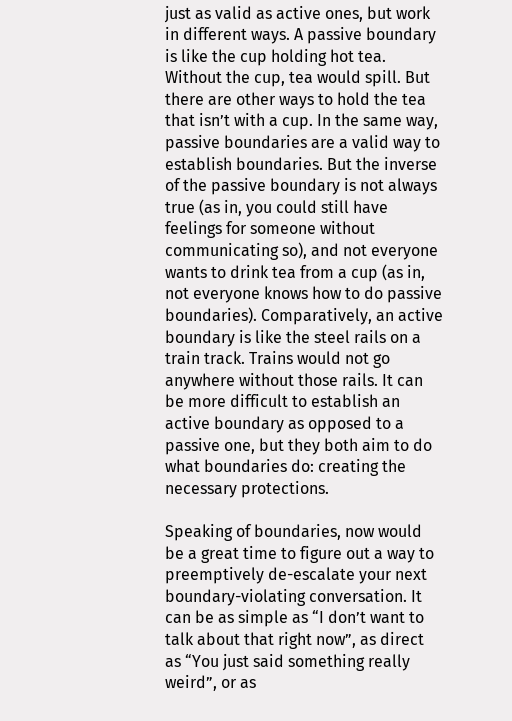just as valid as active ones, but work in different ways. A passive boundary is like the cup holding hot tea. Without the cup, tea would spill. But there are other ways to hold the tea that isn’t with a cup. In the same way, passive boundaries are a valid way to establish boundaries. But the inverse of the passive boundary is not always true (as in, you could still have feelings for someone without communicating so), and not everyone wants to drink tea from a cup (as in, not everyone knows how to do passive boundaries). Comparatively, an active boundary is like the steel rails on a train track. Trains would not go anywhere without those rails. It can be more difficult to establish an active boundary as opposed to a passive one, but they both aim to do what boundaries do: creating the necessary protections.

Speaking of boundaries, now would be a great time to figure out a way to preemptively de-escalate your next boundary-violating conversation. It can be as simple as “I don’t want to talk about that right now”, as direct as “You just said something really weird”, or as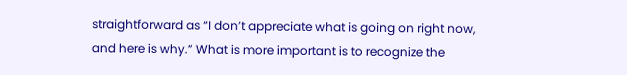straightforward as “I don’t appreciate what is going on right now, and here is why.” What is more important is to recognize the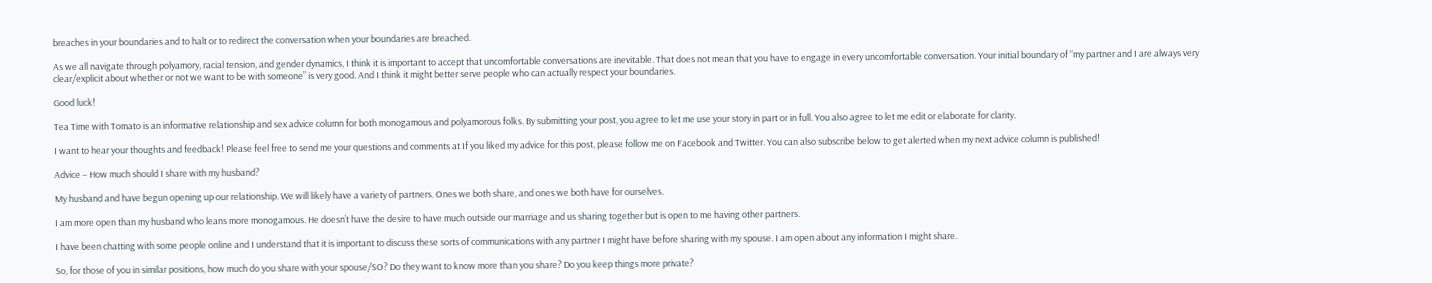breaches in your boundaries and to halt or to redirect the conversation when your boundaries are breached.

As we all navigate through polyamory, racial tension, and gender dynamics, I think it is important to accept that uncomfortable conversations are inevitable. That does not mean that you have to engage in every uncomfortable conversation. Your initial boundary of “my partner and I are always very clear/explicit about whether or not we want to be with someone” is very good. And I think it might better serve people who can actually respect your boundaries.

Good luck!

Tea Time with Tomato is an informative relationship and sex advice column for both monogamous and polyamorous folks. By submitting your post, you agree to let me use your story in part or in full. You also agree to let me edit or elaborate for clarity.

I want to hear your thoughts and feedback! Please feel free to send me your questions and comments at If you liked my advice for this post, please follow me on Facebook and Twitter. You can also subscribe below to get alerted when my next advice column is published!

Advice – How much should I share with my husband?

My husband and have begun opening up our relationship. We will likely have a variety of partners. Ones we both share, and ones we both have for ourselves.

I am more open than my husband who leans more monogamous. He doesn’t have the desire to have much outside our marriage and us sharing together but is open to me having other partners.

I have been chatting with some people online and I understand that it is important to discuss these sorts of communications with any partner I might have before sharing with my spouse. I am open about any information I might share.

So, for those of you in similar positions, how much do you share with your spouse/SO? Do they want to know more than you share? Do you keep things more private?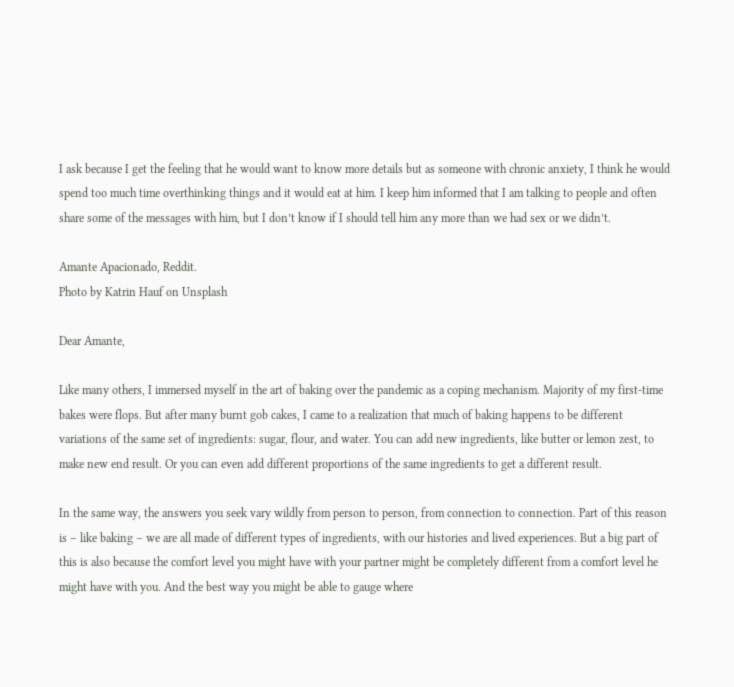I ask because I get the feeling that he would want to know more details but as someone with chronic anxiety, I think he would spend too much time overthinking things and it would eat at him. I keep him informed that I am talking to people and often share some of the messages with him, but I don’t know if I should tell him any more than we had sex or we didn’t.

Amante Apacionado, Reddit.
Photo by Katrin Hauf on Unsplash

Dear Amante,

Like many others, I immersed myself in the art of baking over the pandemic as a coping mechanism. Majority of my first-time bakes were flops. But after many burnt gob cakes, I came to a realization that much of baking happens to be different variations of the same set of ingredients: sugar, flour, and water. You can add new ingredients, like butter or lemon zest, to make new end result. Or you can even add different proportions of the same ingredients to get a different result.

In the same way, the answers you seek vary wildly from person to person, from connection to connection. Part of this reason is – like baking – we are all made of different types of ingredients, with our histories and lived experiences. But a big part of this is also because the comfort level you might have with your partner might be completely different from a comfort level he might have with you. And the best way you might be able to gauge where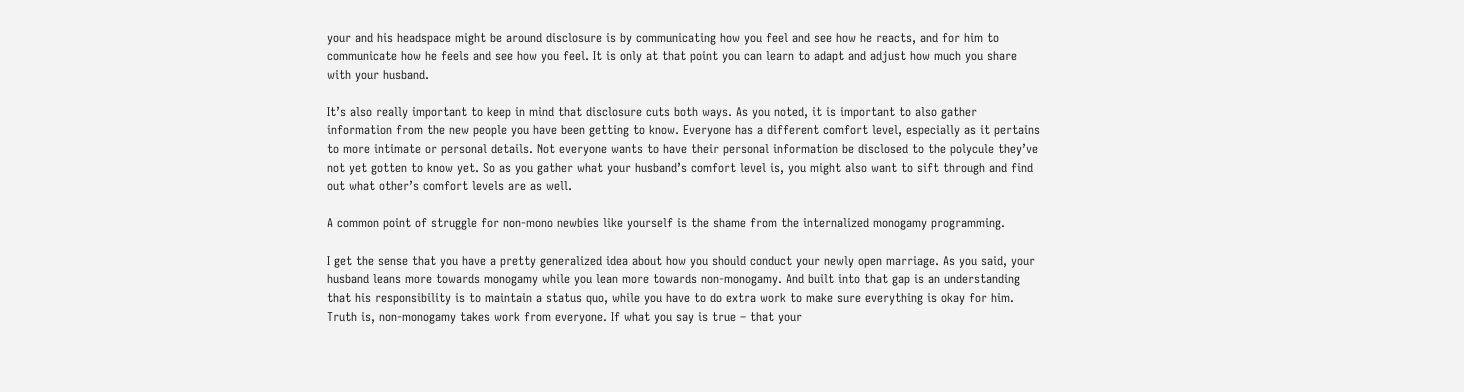your and his headspace might be around disclosure is by communicating how you feel and see how he reacts, and for him to communicate how he feels and see how you feel. It is only at that point you can learn to adapt and adjust how much you share with your husband.

It’s also really important to keep in mind that disclosure cuts both ways. As you noted, it is important to also gather information from the new people you have been getting to know. Everyone has a different comfort level, especially as it pertains to more intimate or personal details. Not everyone wants to have their personal information be disclosed to the polycule they’ve not yet gotten to know yet. So as you gather what your husband’s comfort level is, you might also want to sift through and find out what other’s comfort levels are as well.

A common point of struggle for non-mono newbies like yourself is the shame from the internalized monogamy programming.

I get the sense that you have a pretty generalized idea about how you should conduct your newly open marriage. As you said, your husband leans more towards monogamy while you lean more towards non-monogamy. And built into that gap is an understanding that his responsibility is to maintain a status quo, while you have to do extra work to make sure everything is okay for him. Truth is, non-monogamy takes work from everyone. If what you say is true – that your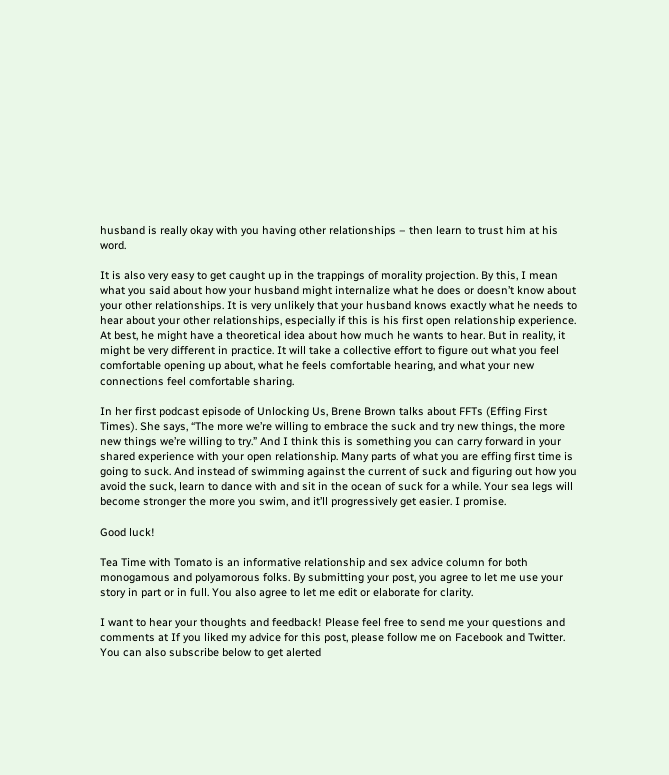husband is really okay with you having other relationships – then learn to trust him at his word.

It is also very easy to get caught up in the trappings of morality projection. By this, I mean what you said about how your husband might internalize what he does or doesn’t know about your other relationships. It is very unlikely that your husband knows exactly what he needs to hear about your other relationships, especially if this is his first open relationship experience. At best, he might have a theoretical idea about how much he wants to hear. But in reality, it might be very different in practice. It will take a collective effort to figure out what you feel comfortable opening up about, what he feels comfortable hearing, and what your new connections feel comfortable sharing.

In her first podcast episode of Unlocking Us, Brene Brown talks about FFTs (Effing First Times). She says, “The more we’re willing to embrace the suck and try new things, the more new things we’re willing to try.” And I think this is something you can carry forward in your shared experience with your open relationship. Many parts of what you are effing first time is going to suck. And instead of swimming against the current of suck and figuring out how you avoid the suck, learn to dance with and sit in the ocean of suck for a while. Your sea legs will become stronger the more you swim, and it’ll progressively get easier. I promise.

Good luck!

Tea Time with Tomato is an informative relationship and sex advice column for both monogamous and polyamorous folks. By submitting your post, you agree to let me use your story in part or in full. You also agree to let me edit or elaborate for clarity.

I want to hear your thoughts and feedback! Please feel free to send me your questions and comments at If you liked my advice for this post, please follow me on Facebook and Twitter. You can also subscribe below to get alerted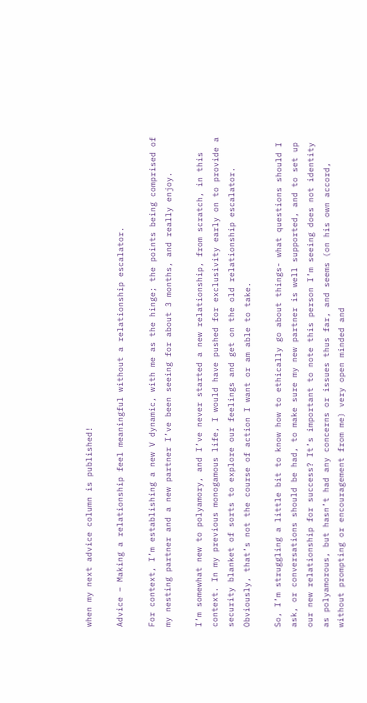when my next advice column is published!

Advice – Making a relationship feel meaningful without a relationship escalator.

For context, I’m establishing a new V dynamic, with me as the hinge; the points being comprised of my nesting partner and a new partner I’ve been seeing for about 3 months, and really enjoy.

I’m somewhat new to polyamory, and I’ve never started a new relationship, from scratch, in this context. In my previous monogamous life, I would have pushed for exclusivity early on to provide a security blanket of sorts to explore our feelings and get on the old relationship escalator. Obviously, that’s not the course of action I want or am able to take.

So, I’m struggling a little bit to know how to ethically go about things- what questions should I ask, or conversations should be had, to make sure my new partner is well supported, and to set up our new relationship for success? It’s important to note this person I’m seeing does not identity as polyamorous, but hasn’t had any concerns or issues thus far, and seems (on his own accord, without prompting or encouragement from me) very open minded and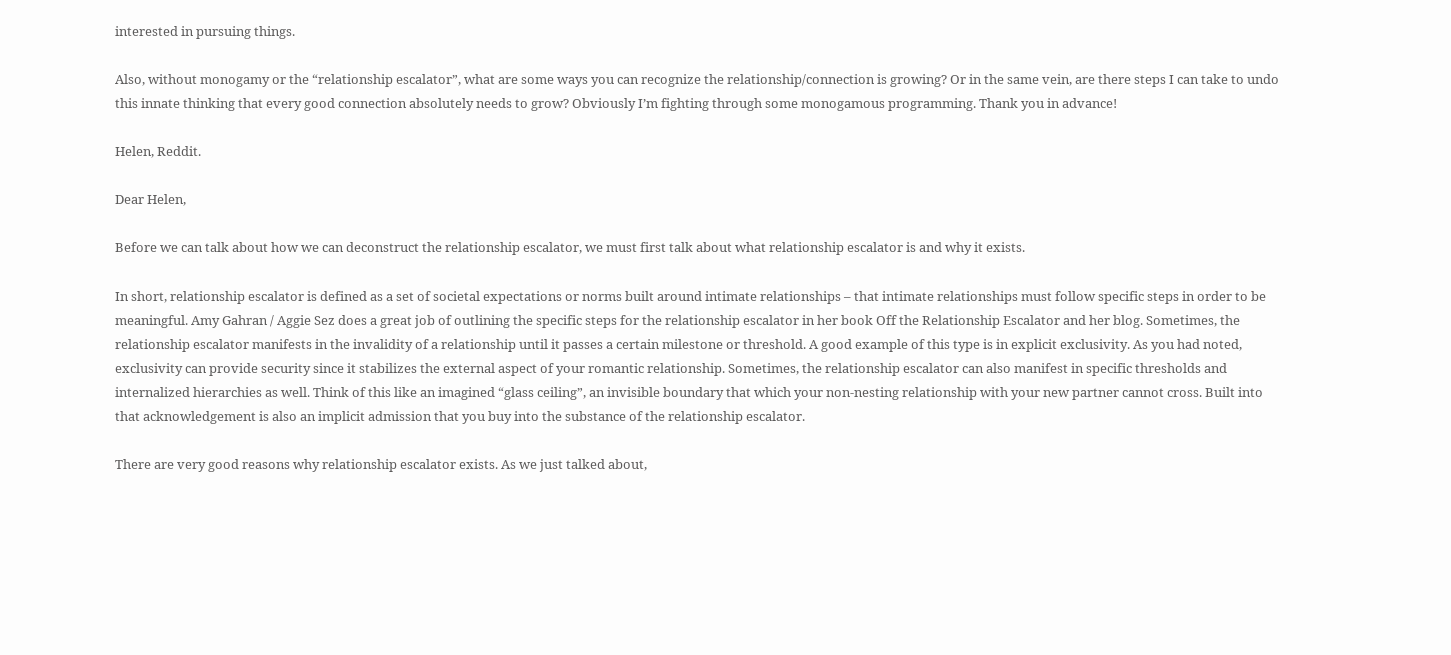interested in pursuing things.

Also, without monogamy or the “relationship escalator”, what are some ways you can recognize the relationship/connection is growing? Or in the same vein, are there steps I can take to undo this innate thinking that every good connection absolutely needs to grow? Obviously I’m fighting through some monogamous programming. Thank you in advance!

Helen, Reddit.

Dear Helen,

Before we can talk about how we can deconstruct the relationship escalator, we must first talk about what relationship escalator is and why it exists.

In short, relationship escalator is defined as a set of societal expectations or norms built around intimate relationships – that intimate relationships must follow specific steps in order to be meaningful. Amy Gahran / Aggie Sez does a great job of outlining the specific steps for the relationship escalator in her book Off the Relationship Escalator and her blog. Sometimes, the relationship escalator manifests in the invalidity of a relationship until it passes a certain milestone or threshold. A good example of this type is in explicit exclusivity. As you had noted, exclusivity can provide security since it stabilizes the external aspect of your romantic relationship. Sometimes, the relationship escalator can also manifest in specific thresholds and internalized hierarchies as well. Think of this like an imagined “glass ceiling”, an invisible boundary that which your non-nesting relationship with your new partner cannot cross. Built into that acknowledgement is also an implicit admission that you buy into the substance of the relationship escalator.

There are very good reasons why relationship escalator exists. As we just talked about,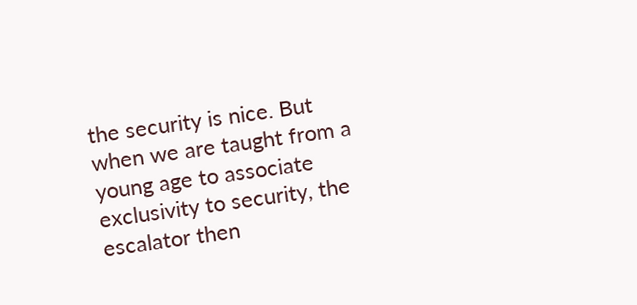the security is nice. But when we are taught from a young age to associate exclusivity to security, the escalator then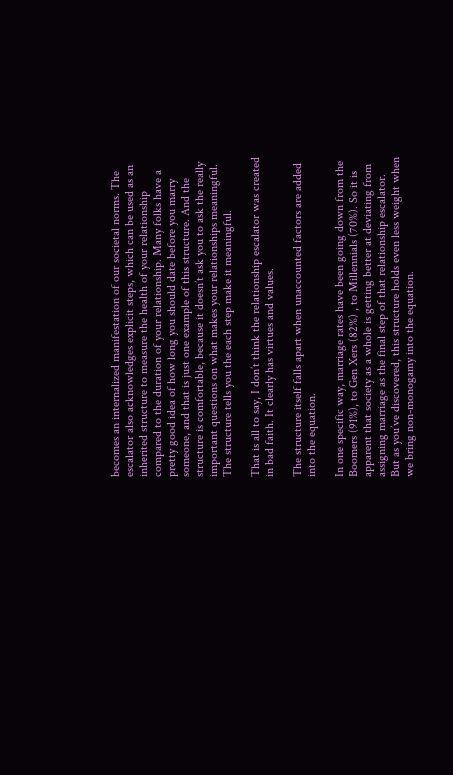becomes an internalized manifestation of our societal norms. The escalator also acknowledges explicit steps, which can be used as an inherited structure to measure the health of your relationship compared to the duration of your relationship. Many folks have a pretty good idea of how long you should date before you marry someone, and that is just one example of this structure. And the structure is comfortable, because it doesn’t ask you to ask the really important questions on what makes your relationships meaningful. The structure tells you the each step make it meaningful.

That is all to say, I don’t think the relationship escalator was created in bad faith. It clearly has virtues and values.

The structure itself falls apart when unaccounted factors are added into the equation.

In one specific way, marriage rates have been going down from the Boomers (91%), to Gen Xers (82%) , to Millennials (70%). So it is apparent that society as a whole is getting better at deviating from assigning marriage as the final step of that relationship escalator. But as you’ve discovered, this structure holds even less weight when we bring non-monogamy into the equation.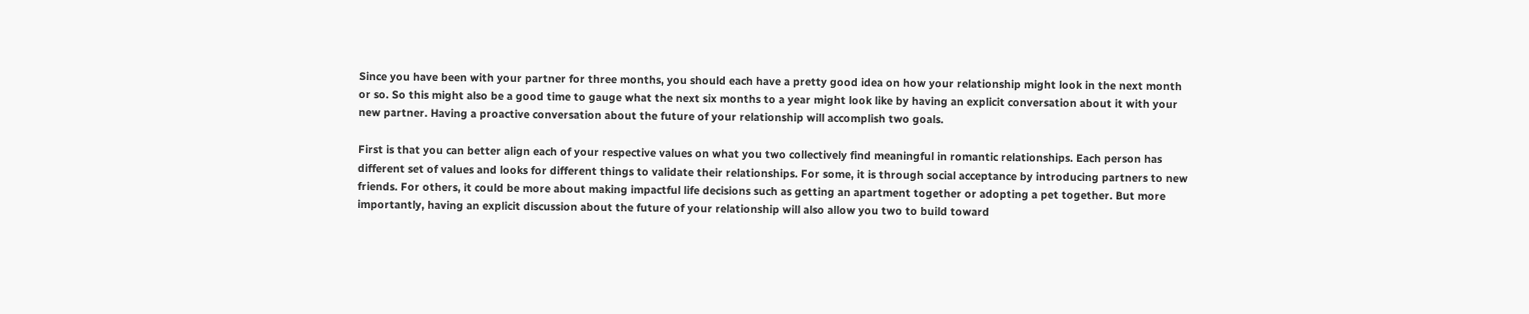Since you have been with your partner for three months, you should each have a pretty good idea on how your relationship might look in the next month or so. So this might also be a good time to gauge what the next six months to a year might look like by having an explicit conversation about it with your new partner. Having a proactive conversation about the future of your relationship will accomplish two goals.

First is that you can better align each of your respective values on what you two collectively find meaningful in romantic relationships. Each person has different set of values and looks for different things to validate their relationships. For some, it is through social acceptance by introducing partners to new friends. For others, it could be more about making impactful life decisions such as getting an apartment together or adopting a pet together. But more importantly, having an explicit discussion about the future of your relationship will also allow you two to build toward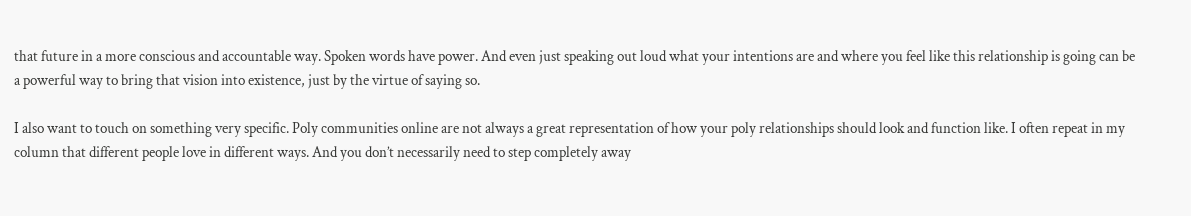that future in a more conscious and accountable way. Spoken words have power. And even just speaking out loud what your intentions are and where you feel like this relationship is going can be a powerful way to bring that vision into existence, just by the virtue of saying so.

I also want to touch on something very specific. Poly communities online are not always a great representation of how your poly relationships should look and function like. I often repeat in my column that different people love in different ways. And you don’t necessarily need to step completely away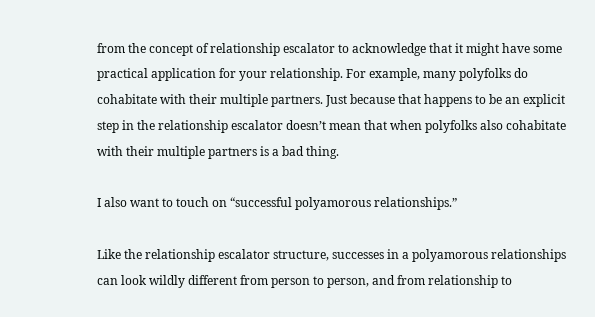from the concept of relationship escalator to acknowledge that it might have some practical application for your relationship. For example, many polyfolks do cohabitate with their multiple partners. Just because that happens to be an explicit step in the relationship escalator doesn’t mean that when polyfolks also cohabitate with their multiple partners is a bad thing.

I also want to touch on “successful polyamorous relationships.”

Like the relationship escalator structure, successes in a polyamorous relationships can look wildly different from person to person, and from relationship to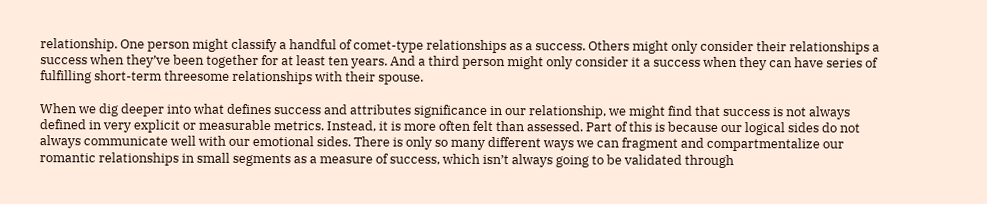relationship. One person might classify a handful of comet-type relationships as a success. Others might only consider their relationships a success when they’ve been together for at least ten years. And a third person might only consider it a success when they can have series of fulfilling short-term threesome relationships with their spouse.

When we dig deeper into what defines success and attributes significance in our relationship, we might find that success is not always defined in very explicit or measurable metrics. Instead, it is more often felt than assessed. Part of this is because our logical sides do not always communicate well with our emotional sides. There is only so many different ways we can fragment and compartmentalize our romantic relationships in small segments as a measure of success, which isn’t always going to be validated through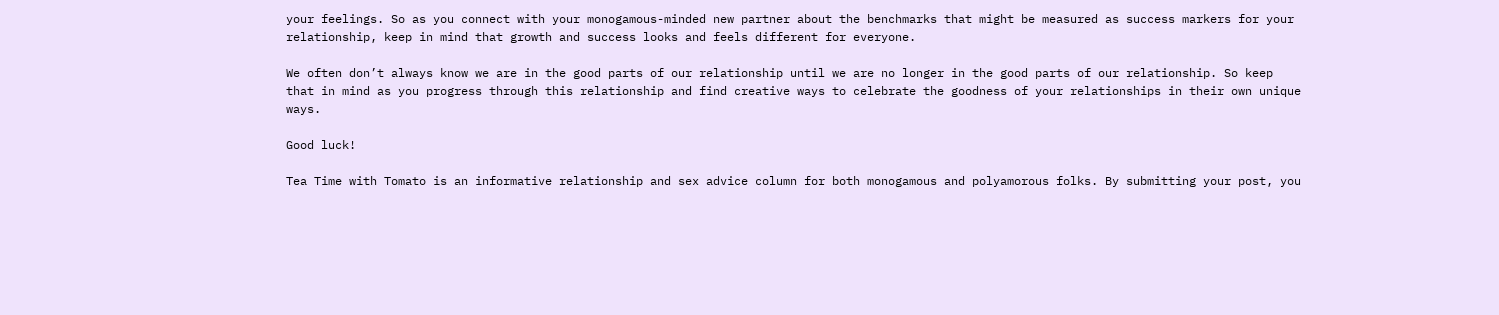your feelings. So as you connect with your monogamous-minded new partner about the benchmarks that might be measured as success markers for your relationship, keep in mind that growth and success looks and feels different for everyone.

We often don’t always know we are in the good parts of our relationship until we are no longer in the good parts of our relationship. So keep that in mind as you progress through this relationship and find creative ways to celebrate the goodness of your relationships in their own unique ways.

Good luck!

Tea Time with Tomato is an informative relationship and sex advice column for both monogamous and polyamorous folks. By submitting your post, you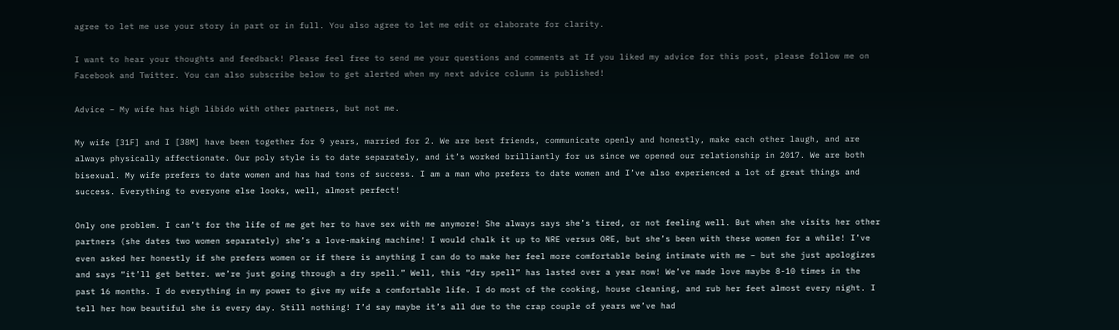agree to let me use your story in part or in full. You also agree to let me edit or elaborate for clarity.

I want to hear your thoughts and feedback! Please feel free to send me your questions and comments at If you liked my advice for this post, please follow me on Facebook and Twitter. You can also subscribe below to get alerted when my next advice column is published!

Advice – My wife has high libido with other partners, but not me.

My wife [31F] and I [38M] have been together for 9 years, married for 2. We are best friends, communicate openly and honestly, make each other laugh, and are always physically affectionate. Our poly style is to date separately, and it’s worked brilliantly for us since we opened our relationship in 2017. We are both bisexual. My wife prefers to date women and has had tons of success. I am a man who prefers to date women and I’ve also experienced a lot of great things and success. Everything to everyone else looks, well, almost perfect!

Only one problem. I can’t for the life of me get her to have sex with me anymore! She always says she’s tired, or not feeling well. But when she visits her other partners (she dates two women separately) she’s a love-making machine! I would chalk it up to NRE versus ORE, but she’s been with these women for a while! I’ve even asked her honestly if she prefers women or if there is anything I can do to make her feel more comfortable being intimate with me – but she just apologizes and says “it’ll get better. we’re just going through a dry spell.” Well, this “dry spell” has lasted over a year now! We’ve made love maybe 8-10 times in the past 16 months. I do everything in my power to give my wife a comfortable life. I do most of the cooking, house cleaning, and rub her feet almost every night. I tell her how beautiful she is every day. Still nothing! I’d say maybe it’s all due to the crap couple of years we’ve had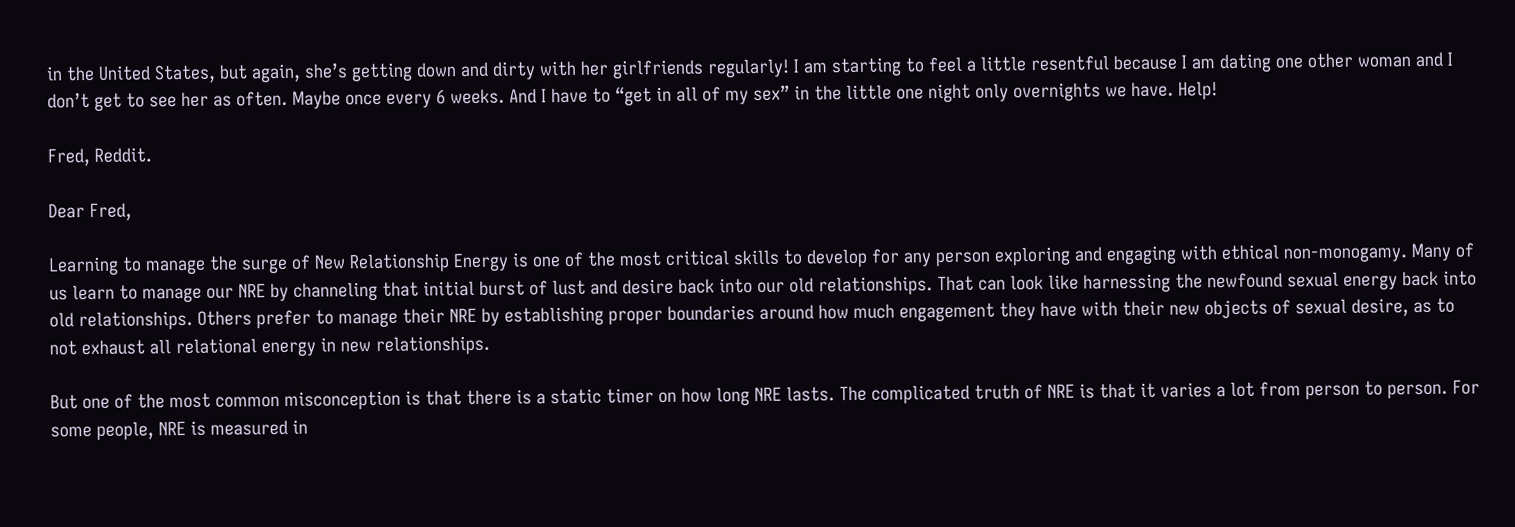in the United States, but again, she’s getting down and dirty with her girlfriends regularly! I am starting to feel a little resentful because I am dating one other woman and I don’t get to see her as often. Maybe once every 6 weeks. And I have to “get in all of my sex” in the little one night only overnights we have. Help!

Fred, Reddit.

Dear Fred,

Learning to manage the surge of New Relationship Energy is one of the most critical skills to develop for any person exploring and engaging with ethical non-monogamy. Many of us learn to manage our NRE by channeling that initial burst of lust and desire back into our old relationships. That can look like harnessing the newfound sexual energy back into old relationships. Others prefer to manage their NRE by establishing proper boundaries around how much engagement they have with their new objects of sexual desire, as to not exhaust all relational energy in new relationships.

But one of the most common misconception is that there is a static timer on how long NRE lasts. The complicated truth of NRE is that it varies a lot from person to person. For some people, NRE is measured in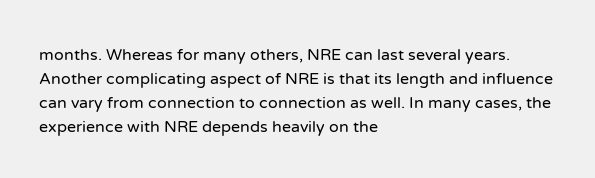months. Whereas for many others, NRE can last several years. Another complicating aspect of NRE is that its length and influence can vary from connection to connection as well. In many cases, the experience with NRE depends heavily on the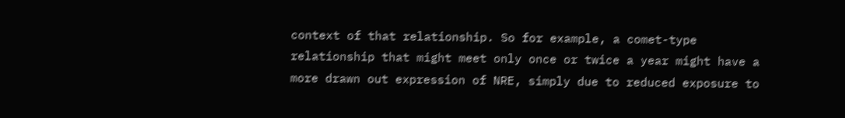context of that relationship. So for example, a comet-type relationship that might meet only once or twice a year might have a more drawn out expression of NRE, simply due to reduced exposure to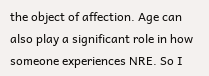the object of affection. Age can also play a significant role in how someone experiences NRE. So I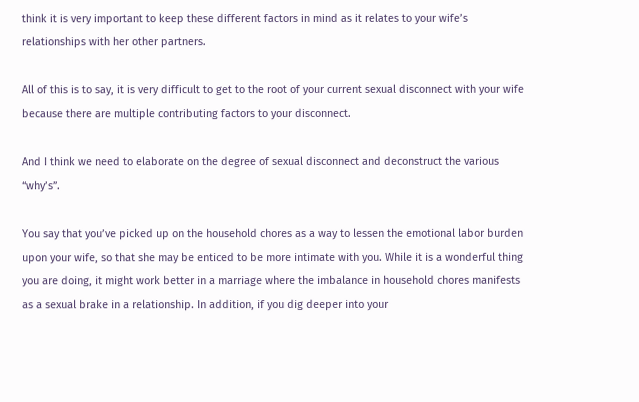think it is very important to keep these different factors in mind as it relates to your wife’s relationships with her other partners.

All of this is to say, it is very difficult to get to the root of your current sexual disconnect with your wife because there are multiple contributing factors to your disconnect.

And I think we need to elaborate on the degree of sexual disconnect and deconstruct the various “why’s”.

You say that you’ve picked up on the household chores as a way to lessen the emotional labor burden upon your wife, so that she may be enticed to be more intimate with you. While it is a wonderful thing you are doing, it might work better in a marriage where the imbalance in household chores manifests as a sexual brake in a relationship. In addition, if you dig deeper into your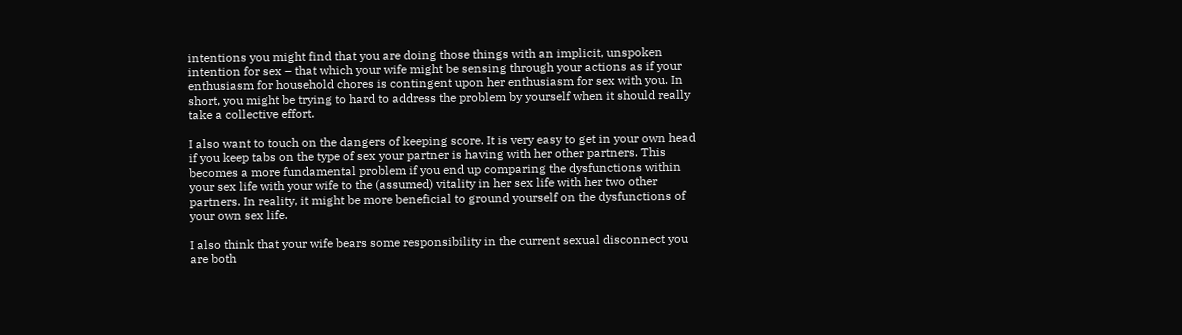intentions you might find that you are doing those things with an implicit, unspoken intention for sex – that which your wife might be sensing through your actions as if your enthusiasm for household chores is contingent upon her enthusiasm for sex with you. In short, you might be trying to hard to address the problem by yourself when it should really take a collective effort.

I also want to touch on the dangers of keeping score. It is very easy to get in your own head if you keep tabs on the type of sex your partner is having with her other partners. This becomes a more fundamental problem if you end up comparing the dysfunctions within your sex life with your wife to the (assumed) vitality in her sex life with her two other partners. In reality, it might be more beneficial to ground yourself on the dysfunctions of your own sex life.

I also think that your wife bears some responsibility in the current sexual disconnect you are both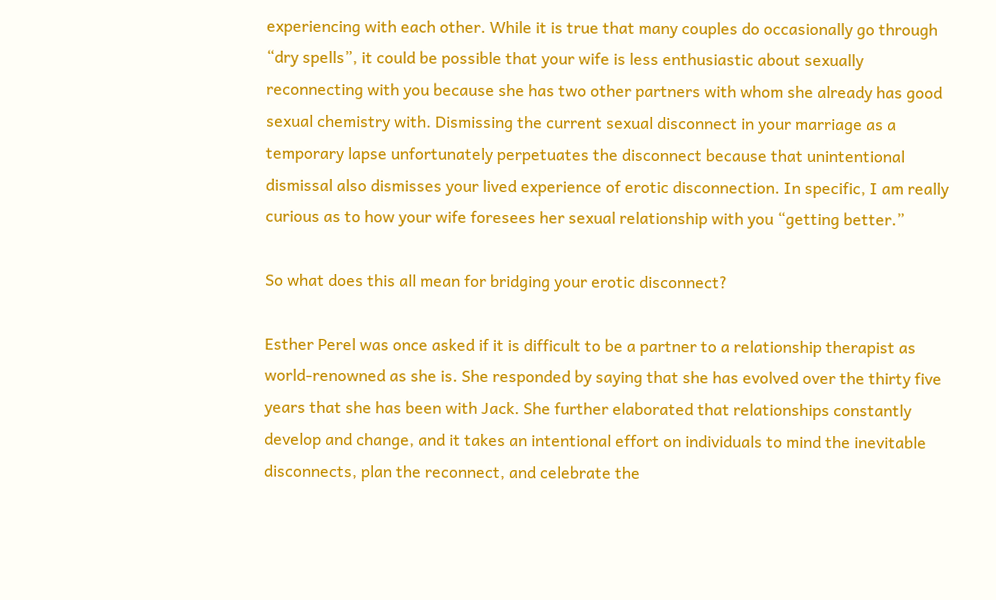experiencing with each other. While it is true that many couples do occasionally go through “dry spells”, it could be possible that your wife is less enthusiastic about sexually reconnecting with you because she has two other partners with whom she already has good sexual chemistry with. Dismissing the current sexual disconnect in your marriage as a temporary lapse unfortunately perpetuates the disconnect because that unintentional dismissal also dismisses your lived experience of erotic disconnection. In specific, I am really curious as to how your wife foresees her sexual relationship with you “getting better.”

So what does this all mean for bridging your erotic disconnect?

Esther Perel was once asked if it is difficult to be a partner to a relationship therapist as world-renowned as she is. She responded by saying that she has evolved over the thirty five years that she has been with Jack. She further elaborated that relationships constantly develop and change, and it takes an intentional effort on individuals to mind the inevitable disconnects, plan the reconnect, and celebrate the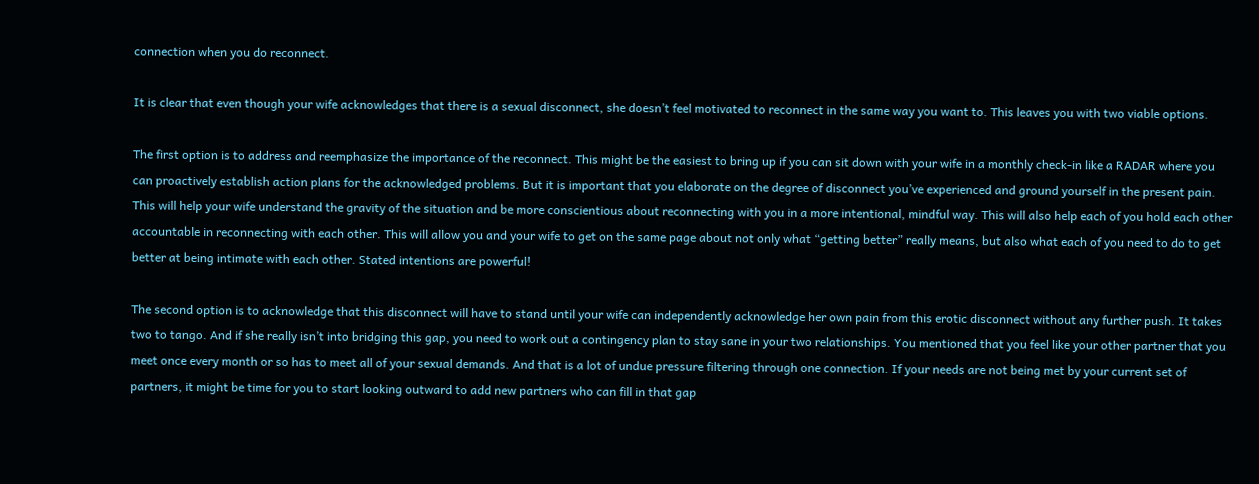connection when you do reconnect.

It is clear that even though your wife acknowledges that there is a sexual disconnect, she doesn’t feel motivated to reconnect in the same way you want to. This leaves you with two viable options.

The first option is to address and reemphasize the importance of the reconnect. This might be the easiest to bring up if you can sit down with your wife in a monthly check-in like a RADAR where you can proactively establish action plans for the acknowledged problems. But it is important that you elaborate on the degree of disconnect you’ve experienced and ground yourself in the present pain. This will help your wife understand the gravity of the situation and be more conscientious about reconnecting with you in a more intentional, mindful way. This will also help each of you hold each other accountable in reconnecting with each other. This will allow you and your wife to get on the same page about not only what “getting better” really means, but also what each of you need to do to get better at being intimate with each other. Stated intentions are powerful!

The second option is to acknowledge that this disconnect will have to stand until your wife can independently acknowledge her own pain from this erotic disconnect without any further push. It takes two to tango. And if she really isn’t into bridging this gap, you need to work out a contingency plan to stay sane in your two relationships. You mentioned that you feel like your other partner that you meet once every month or so has to meet all of your sexual demands. And that is a lot of undue pressure filtering through one connection. If your needs are not being met by your current set of partners, it might be time for you to start looking outward to add new partners who can fill in that gap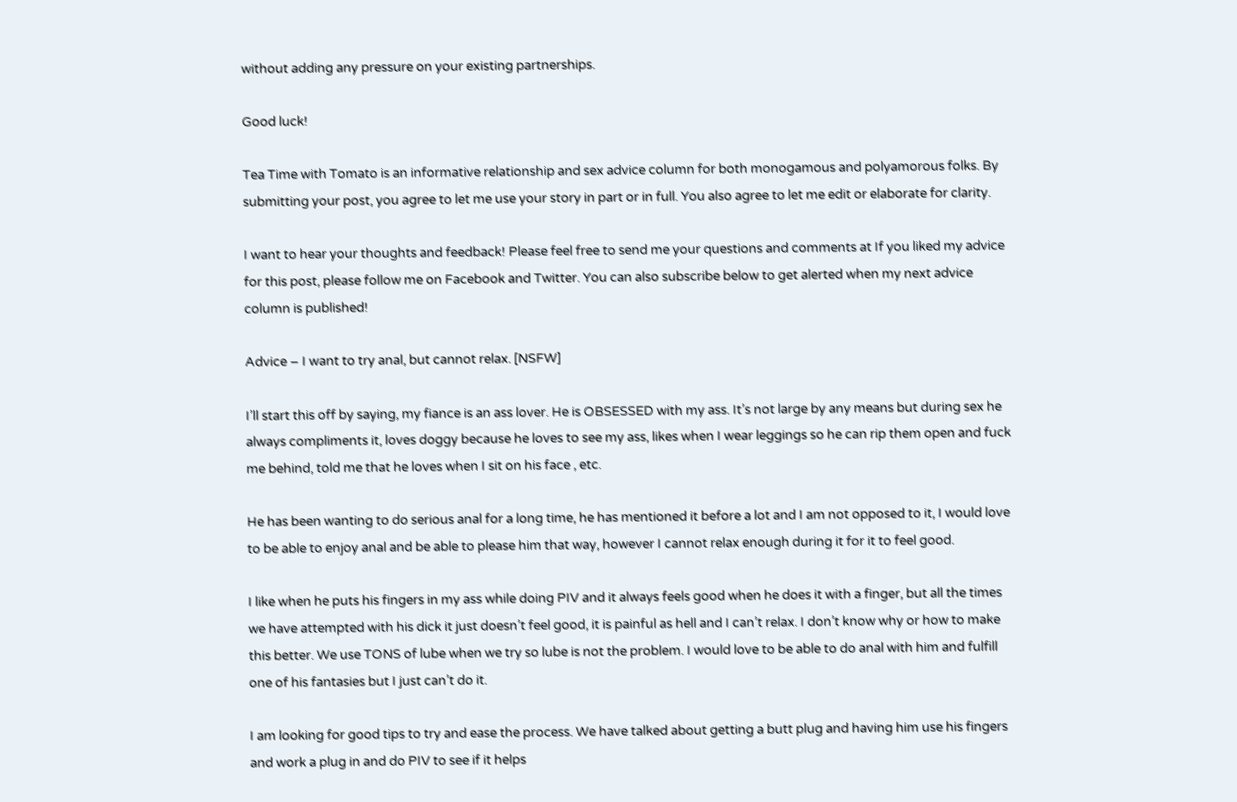without adding any pressure on your existing partnerships.

Good luck!

Tea Time with Tomato is an informative relationship and sex advice column for both monogamous and polyamorous folks. By submitting your post, you agree to let me use your story in part or in full. You also agree to let me edit or elaborate for clarity.

I want to hear your thoughts and feedback! Please feel free to send me your questions and comments at If you liked my advice for this post, please follow me on Facebook and Twitter. You can also subscribe below to get alerted when my next advice column is published!

Advice – I want to try anal, but cannot relax. [NSFW]

I’ll start this off by saying, my fiance is an ass lover. He is OBSESSED with my ass. It’s not large by any means but during sex he always compliments it, loves doggy because he loves to see my ass, likes when I wear leggings so he can rip them open and fuck me behind, told me that he loves when I sit on his face , etc.

He has been wanting to do serious anal for a long time, he has mentioned it before a lot and I am not opposed to it, I would love to be able to enjoy anal and be able to please him that way, however I cannot relax enough during it for it to feel good.

I like when he puts his fingers in my ass while doing PIV and it always feels good when he does it with a finger, but all the times we have attempted with his dick it just doesn’t feel good, it is painful as hell and I can’t relax. I don’t know why or how to make this better. We use TONS of lube when we try so lube is not the problem. I would love to be able to do anal with him and fulfill one of his fantasies but I just can’t do it.

I am looking for good tips to try and ease the process. We have talked about getting a butt plug and having him use his fingers and work a plug in and do PIV to see if it helps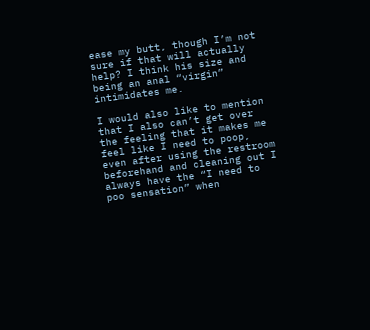ease my butt, though I’m not sure if that will actually help? I think his size and being an anal “virgin” intimidates me.

I would also like to mention that I also can’t get over the feeling that it makes me feel like I need to poop, even after using the restroom beforehand and cleaning out I always have the “I need to poo sensation” when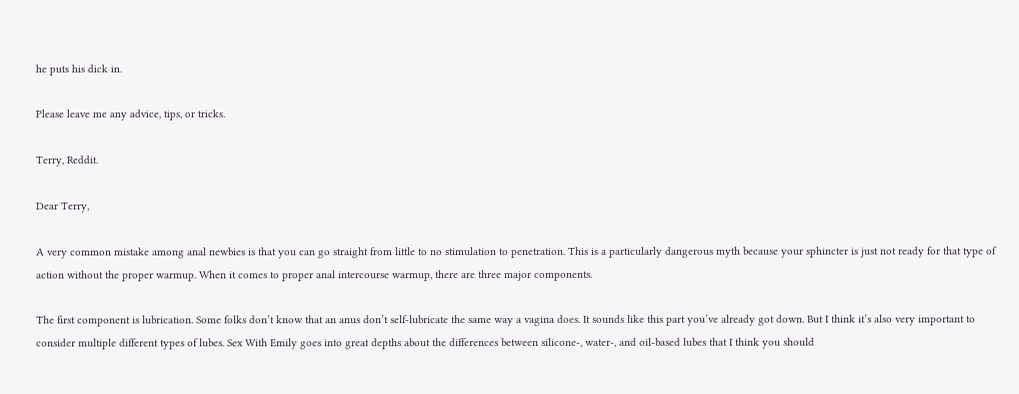he puts his dick in.

Please leave me any advice, tips, or tricks.

Terry, Reddit.

Dear Terry,

A very common mistake among anal newbies is that you can go straight from little to no stimulation to penetration. This is a particularly dangerous myth because your sphincter is just not ready for that type of action without the proper warmup. When it comes to proper anal intercourse warmup, there are three major components.

The first component is lubrication. Some folks don’t know that an anus don’t self-lubricate the same way a vagina does. It sounds like this part you’ve already got down. But I think it’s also very important to consider multiple different types of lubes. Sex With Emily goes into great depths about the differences between silicone-, water-, and oil-based lubes that I think you should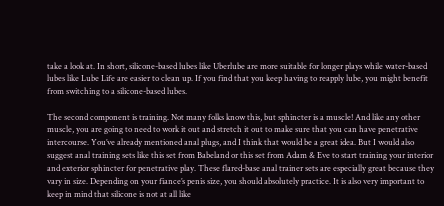take a look at. In short, silicone-based lubes like Uberlube are more suitable for longer plays while water-based lubes like Lube Life are easier to clean up. If you find that you keep having to reapply lube, you might benefit from switching to a silicone-based lubes.

The second component is training. Not many folks know this, but sphincter is a muscle! And like any other muscle, you are going to need to work it out and stretch it out to make sure that you can have penetrative intercourse. You’ve already mentioned anal plugs, and I think that would be a great idea. But I would also suggest anal training sets like this set from Babeland or this set from Adam & Eve to start training your interior and exterior sphincter for penetrative play. These flared-base anal trainer sets are especially great because they vary in size. Depending on your fiance’s penis size, you should absolutely practice. It is also very important to keep in mind that silicone is not at all like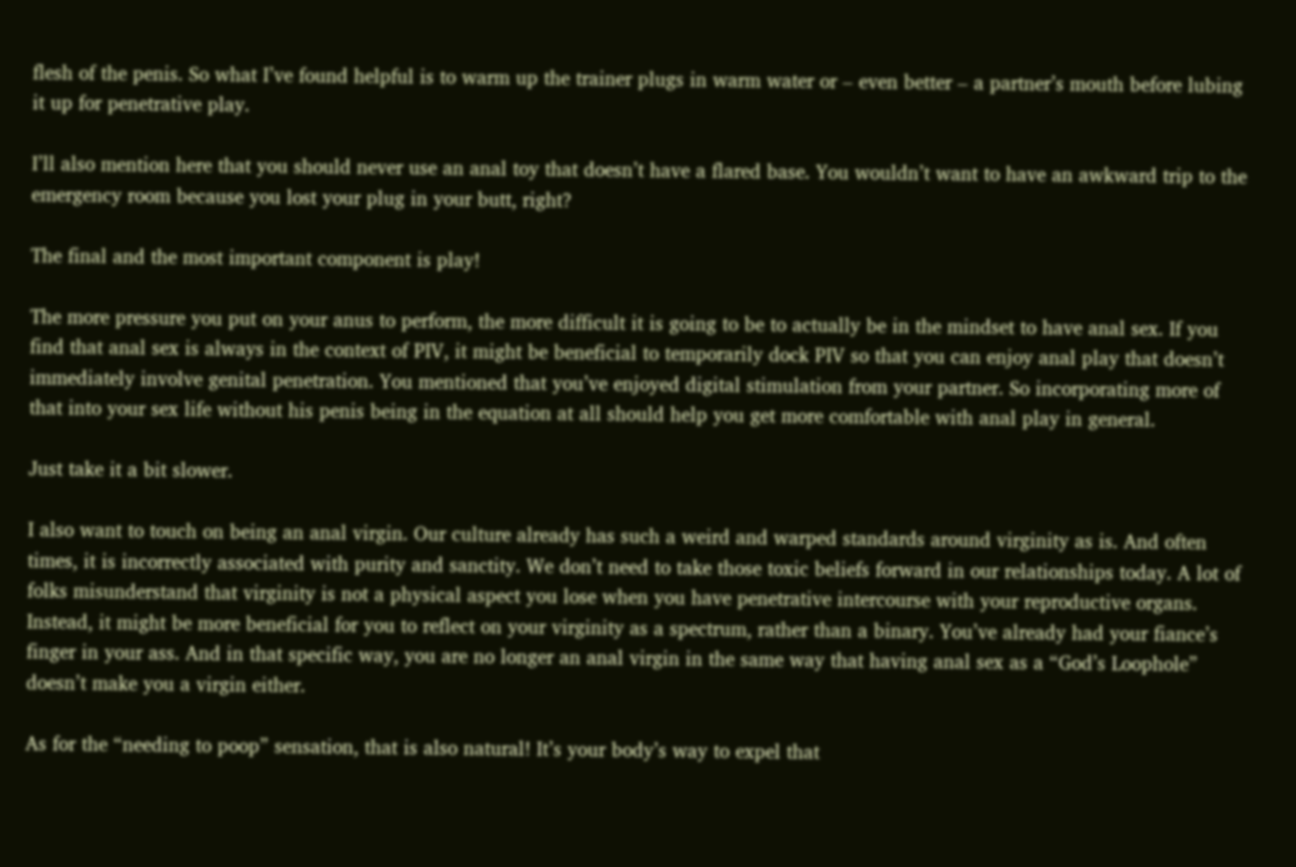flesh of the penis. So what I’ve found helpful is to warm up the trainer plugs in warm water or – even better – a partner’s mouth before lubing it up for penetrative play.

I’ll also mention here that you should never use an anal toy that doesn’t have a flared base. You wouldn’t want to have an awkward trip to the emergency room because you lost your plug in your butt, right?

The final and the most important component is play!

The more pressure you put on your anus to perform, the more difficult it is going to be to actually be in the mindset to have anal sex. If you find that anal sex is always in the context of PIV, it might be beneficial to temporarily dock PIV so that you can enjoy anal play that doesn’t immediately involve genital penetration. You mentioned that you’ve enjoyed digital stimulation from your partner. So incorporating more of that into your sex life without his penis being in the equation at all should help you get more comfortable with anal play in general.

Just take it a bit slower.

I also want to touch on being an anal virgin. Our culture already has such a weird and warped standards around virginity as is. And often times, it is incorrectly associated with purity and sanctity. We don’t need to take those toxic beliefs forward in our relationships today. A lot of folks misunderstand that virginity is not a physical aspect you lose when you have penetrative intercourse with your reproductive organs. Instead, it might be more beneficial for you to reflect on your virginity as a spectrum, rather than a binary. You’ve already had your fiance’s finger in your ass. And in that specific way, you are no longer an anal virgin in the same way that having anal sex as a “God’s Loophole” doesn’t make you a virgin either.

As for the “needing to poop” sensation, that is also natural! It’s your body’s way to expel that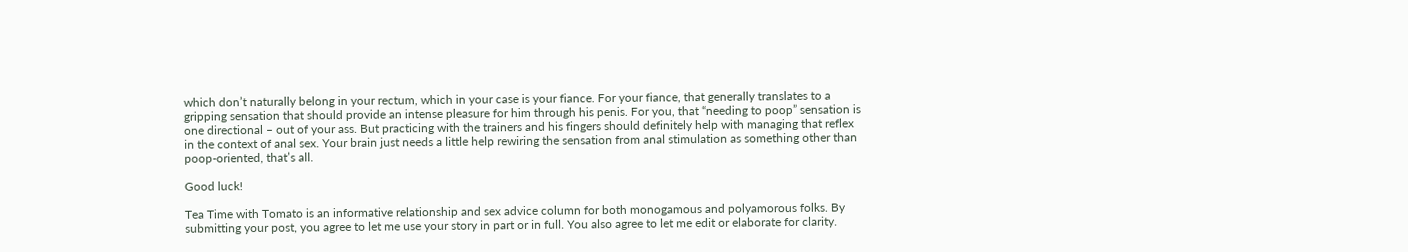which don’t naturally belong in your rectum, which in your case is your fiance. For your fiance, that generally translates to a gripping sensation that should provide an intense pleasure for him through his penis. For you, that “needing to poop” sensation is one directional – out of your ass. But practicing with the trainers and his fingers should definitely help with managing that reflex in the context of anal sex. Your brain just needs a little help rewiring the sensation from anal stimulation as something other than poop-oriented, that’s all.

Good luck!

Tea Time with Tomato is an informative relationship and sex advice column for both monogamous and polyamorous folks. By submitting your post, you agree to let me use your story in part or in full. You also agree to let me edit or elaborate for clarity.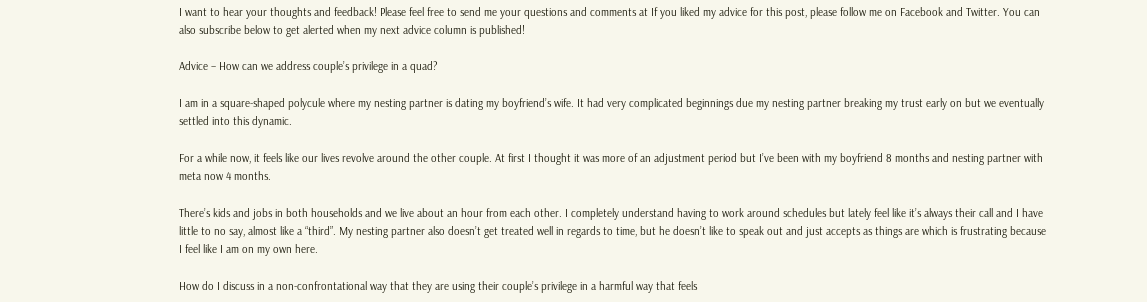I want to hear your thoughts and feedback! Please feel free to send me your questions and comments at If you liked my advice for this post, please follow me on Facebook and Twitter. You can also subscribe below to get alerted when my next advice column is published!

Advice – How can we address couple’s privilege in a quad?

I am in a square-shaped polycule where my nesting partner is dating my boyfriend’s wife. It had very complicated beginnings due my nesting partner breaking my trust early on but we eventually settled into this dynamic.

For a while now, it feels like our lives revolve around the other couple. At first I thought it was more of an adjustment period but I’ve been with my boyfriend 8 months and nesting partner with meta now 4 months.

There’s kids and jobs in both households and we live about an hour from each other. I completely understand having to work around schedules but lately feel like it’s always their call and I have little to no say, almost like a “third”. My nesting partner also doesn’t get treated well in regards to time, but he doesn’t like to speak out and just accepts as things are which is frustrating because I feel like I am on my own here.

How do I discuss in a non-confrontational way that they are using their couple’s privilege in a harmful way that feels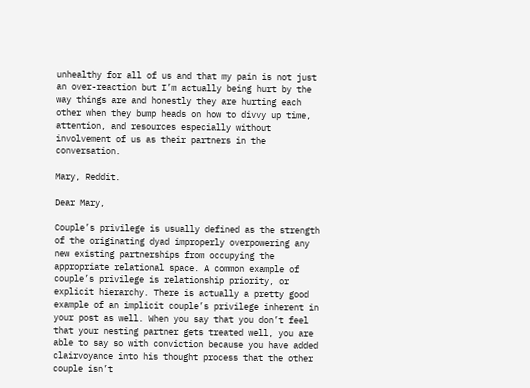unhealthy for all of us and that my pain is not just an over-reaction but I’m actually being hurt by the way things are and honestly they are hurting each other when they bump heads on how to divvy up time, attention, and resources especially without involvement of us as their partners in the conversation.

Mary, Reddit.

Dear Mary,

Couple’s privilege is usually defined as the strength of the originating dyad improperly overpowering any new existing partnerships from occupying the appropriate relational space. A common example of couple’s privilege is relationship priority, or explicit hierarchy. There is actually a pretty good example of an implicit couple’s privilege inherent in your post as well. When you say that you don’t feel that your nesting partner gets treated well, you are able to say so with conviction because you have added clairvoyance into his thought process that the other couple isn’t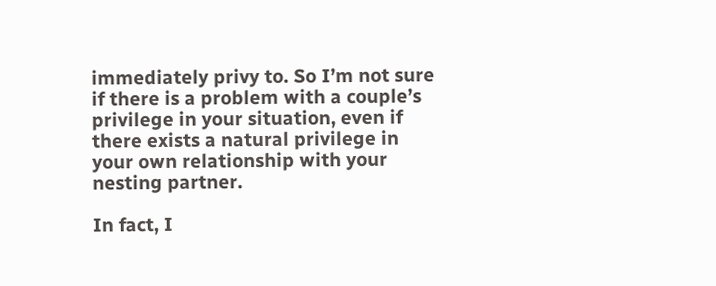immediately privy to. So I’m not sure if there is a problem with a couple’s privilege in your situation, even if there exists a natural privilege in your own relationship with your nesting partner.

In fact, I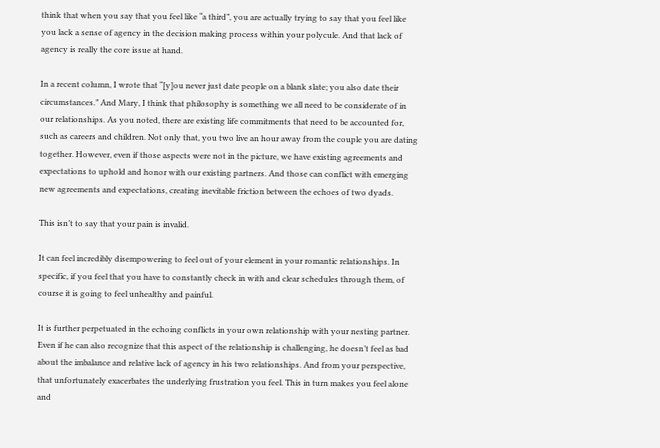think that when you say that you feel like “a third”, you are actually trying to say that you feel like you lack a sense of agency in the decision making process within your polycule. And that lack of agency is really the core issue at hand.

In a recent column, I wrote that “[y]ou never just date people on a blank slate; you also date their circumstances.” And Mary, I think that philosophy is something we all need to be considerate of in our relationships. As you noted, there are existing life commitments that need to be accounted for, such as careers and children. Not only that, you two live an hour away from the couple you are dating together. However, even if those aspects were not in the picture, we have existing agreements and expectations to uphold and honor with our existing partners. And those can conflict with emerging new agreements and expectations, creating inevitable friction between the echoes of two dyads.

This isn’t to say that your pain is invalid.

It can feel incredibly disempowering to feel out of your element in your romantic relationships. In specific, if you feel that you have to constantly check in with and clear schedules through them, of course it is going to feel unhealthy and painful.

It is further perpetuated in the echoing conflicts in your own relationship with your nesting partner. Even if he can also recognize that this aspect of the relationship is challenging, he doesn’t feel as bad about the imbalance and relative lack of agency in his two relationships. And from your perspective, that unfortunately exacerbates the underlying frustration you feel. This in turn makes you feel alone and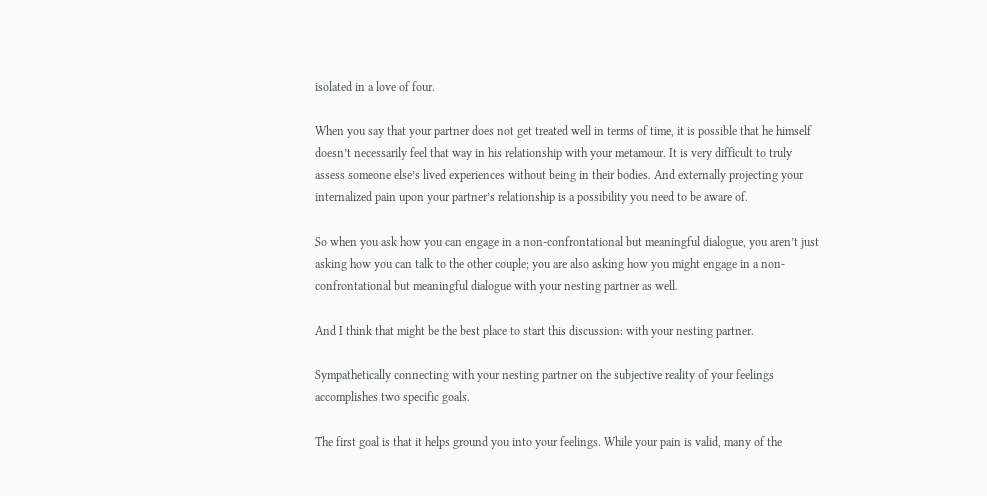isolated in a love of four.

When you say that your partner does not get treated well in terms of time, it is possible that he himself doesn’t necessarily feel that way in his relationship with your metamour. It is very difficult to truly assess someone else’s lived experiences without being in their bodies. And externally projecting your internalized pain upon your partner’s relationship is a possibility you need to be aware of.

So when you ask how you can engage in a non-confrontational but meaningful dialogue, you aren’t just asking how you can talk to the other couple; you are also asking how you might engage in a non-confrontational but meaningful dialogue with your nesting partner as well.

And I think that might be the best place to start this discussion: with your nesting partner.

Sympathetically connecting with your nesting partner on the subjective reality of your feelings accomplishes two specific goals.

The first goal is that it helps ground you into your feelings. While your pain is valid, many of the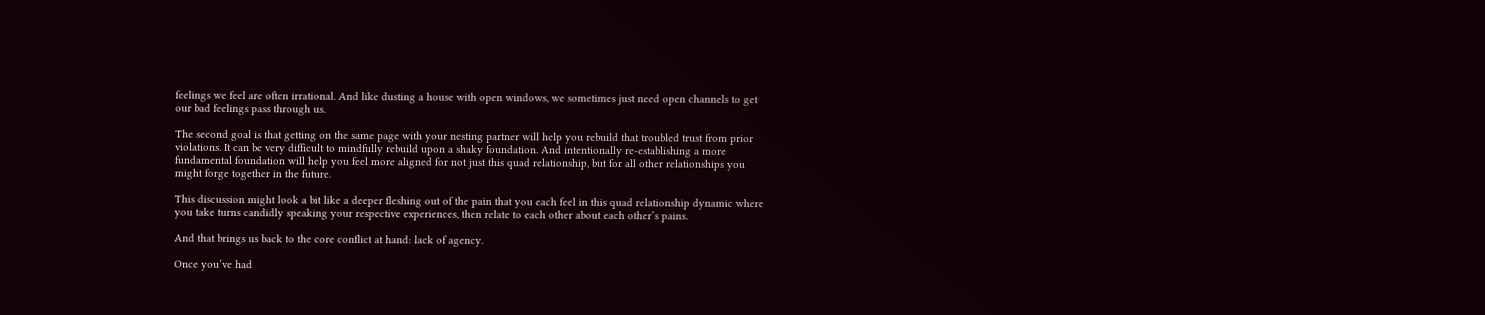feelings we feel are often irrational. And like dusting a house with open windows, we sometimes just need open channels to get our bad feelings pass through us.

The second goal is that getting on the same page with your nesting partner will help you rebuild that troubled trust from prior violations. It can be very difficult to mindfully rebuild upon a shaky foundation. And intentionally re-establishing a more fundamental foundation will help you feel more aligned for not just this quad relationship, but for all other relationships you might forge together in the future.

This discussion might look a bit like a deeper fleshing out of the pain that you each feel in this quad relationship dynamic where you take turns candidly speaking your respective experiences, then relate to each other about each other’s pains.

And that brings us back to the core conflict at hand: lack of agency.

Once you’ve had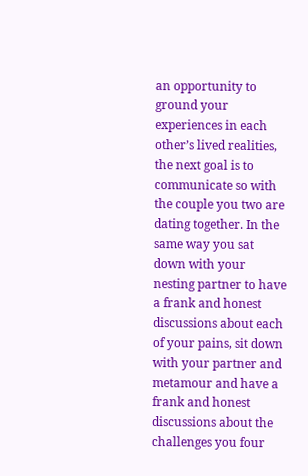an opportunity to ground your experiences in each other’s lived realities, the next goal is to communicate so with the couple you two are dating together. In the same way you sat down with your nesting partner to have a frank and honest discussions about each of your pains, sit down with your partner and metamour and have a frank and honest discussions about the challenges you four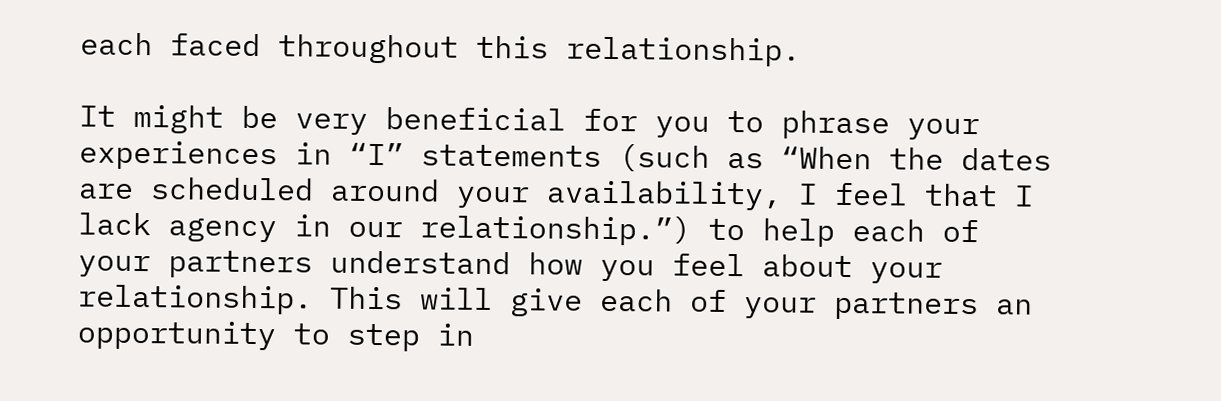each faced throughout this relationship.

It might be very beneficial for you to phrase your experiences in “I” statements (such as “When the dates are scheduled around your availability, I feel that I lack agency in our relationship.”) to help each of your partners understand how you feel about your relationship. This will give each of your partners an opportunity to step in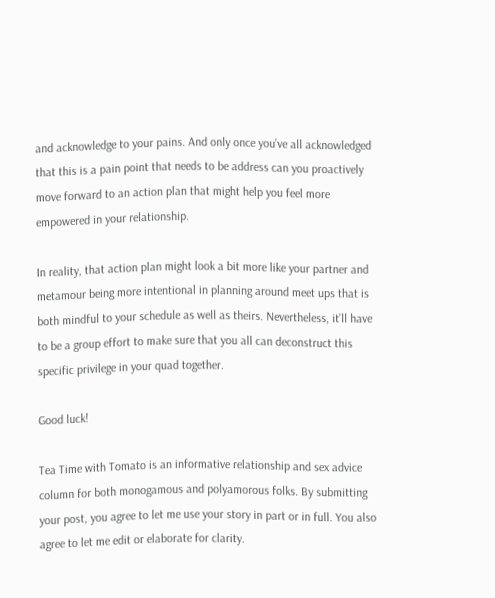and acknowledge to your pains. And only once you’ve all acknowledged that this is a pain point that needs to be address can you proactively move forward to an action plan that might help you feel more empowered in your relationship.

In reality, that action plan might look a bit more like your partner and metamour being more intentional in planning around meet ups that is both mindful to your schedule as well as theirs. Nevertheless, it’ll have to be a group effort to make sure that you all can deconstruct this specific privilege in your quad together.

Good luck!

Tea Time with Tomato is an informative relationship and sex advice column for both monogamous and polyamorous folks. By submitting your post, you agree to let me use your story in part or in full. You also agree to let me edit or elaborate for clarity.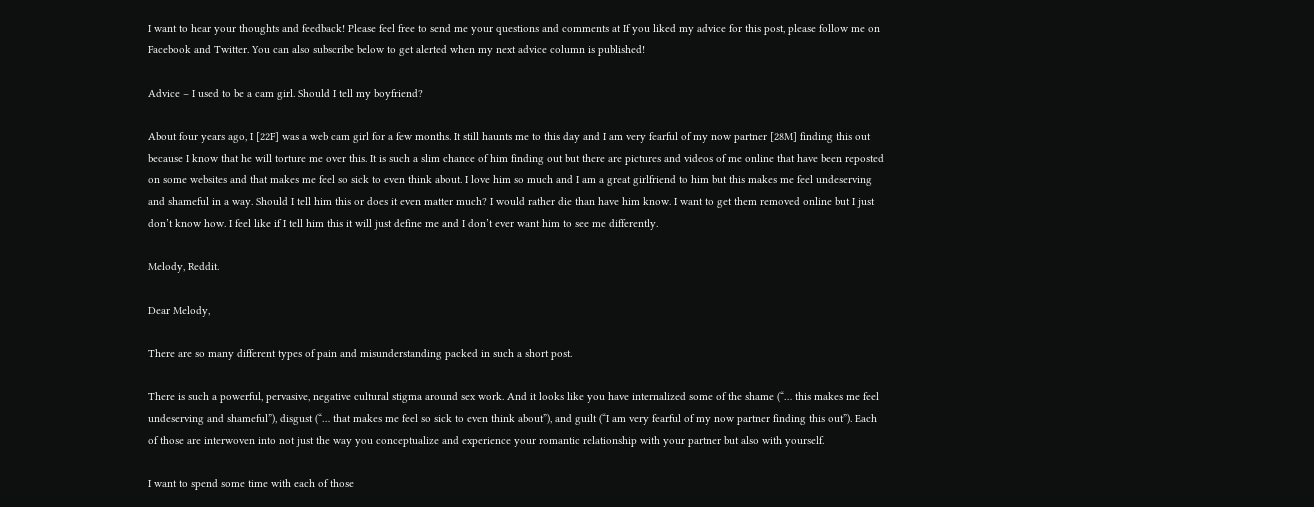I want to hear your thoughts and feedback! Please feel free to send me your questions and comments at If you liked my advice for this post, please follow me on Facebook and Twitter. You can also subscribe below to get alerted when my next advice column is published!

Advice – I used to be a cam girl. Should I tell my boyfriend?

About four years ago, I [22F] was a web cam girl for a few months. It still haunts me to this day and I am very fearful of my now partner [28M] finding this out because I know that he will torture me over this. It is such a slim chance of him finding out but there are pictures and videos of me online that have been reposted on some websites and that makes me feel so sick to even think about. I love him so much and I am a great girlfriend to him but this makes me feel undeserving and shameful in a way. Should I tell him this or does it even matter much? I would rather die than have him know. I want to get them removed online but I just don’t know how. I feel like if I tell him this it will just define me and I don’t ever want him to see me differently.

Melody, Reddit.

Dear Melody,

There are so many different types of pain and misunderstanding packed in such a short post.

There is such a powerful, pervasive, negative cultural stigma around sex work. And it looks like you have internalized some of the shame (“… this makes me feel undeserving and shameful”), disgust (“… that makes me feel so sick to even think about”), and guilt (“I am very fearful of my now partner finding this out”). Each of those are interwoven into not just the way you conceptualize and experience your romantic relationship with your partner but also with yourself.

I want to spend some time with each of those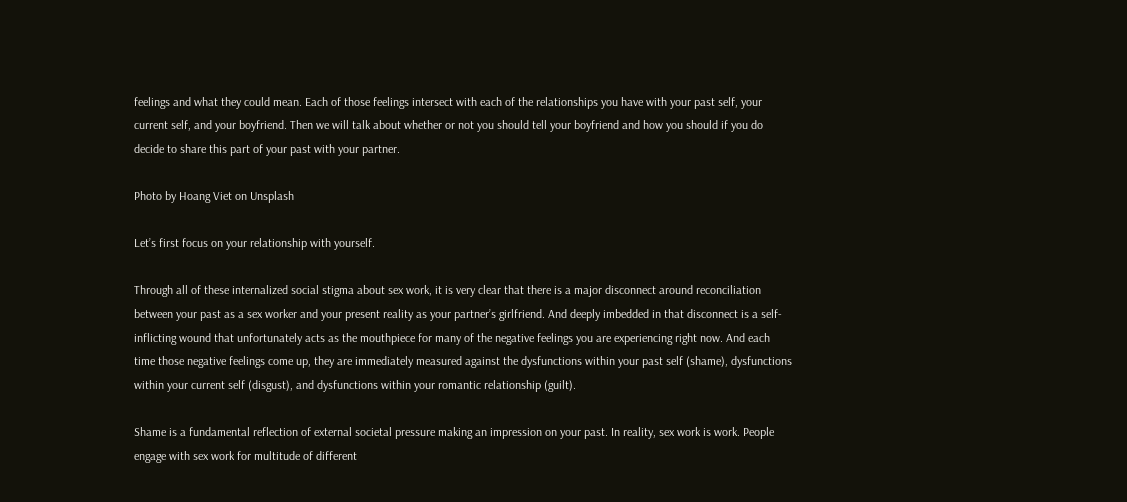feelings and what they could mean. Each of those feelings intersect with each of the relationships you have with your past self, your current self, and your boyfriend. Then we will talk about whether or not you should tell your boyfriend and how you should if you do decide to share this part of your past with your partner.

Photo by Hoang Viet on Unsplash

Let’s first focus on your relationship with yourself.

Through all of these internalized social stigma about sex work, it is very clear that there is a major disconnect around reconciliation between your past as a sex worker and your present reality as your partner’s girlfriend. And deeply imbedded in that disconnect is a self-inflicting wound that unfortunately acts as the mouthpiece for many of the negative feelings you are experiencing right now. And each time those negative feelings come up, they are immediately measured against the dysfunctions within your past self (shame), dysfunctions within your current self (disgust), and dysfunctions within your romantic relationship (guilt).

Shame is a fundamental reflection of external societal pressure making an impression on your past. In reality, sex work is work. People engage with sex work for multitude of different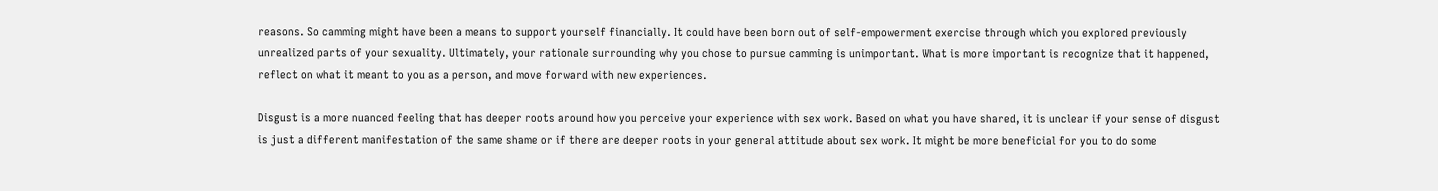reasons. So camming might have been a means to support yourself financially. It could have been born out of self-empowerment exercise through which you explored previously unrealized parts of your sexuality. Ultimately, your rationale surrounding why you chose to pursue camming is unimportant. What is more important is recognize that it happened, reflect on what it meant to you as a person, and move forward with new experiences.

Disgust is a more nuanced feeling that has deeper roots around how you perceive your experience with sex work. Based on what you have shared, it is unclear if your sense of disgust is just a different manifestation of the same shame or if there are deeper roots in your general attitude about sex work. It might be more beneficial for you to do some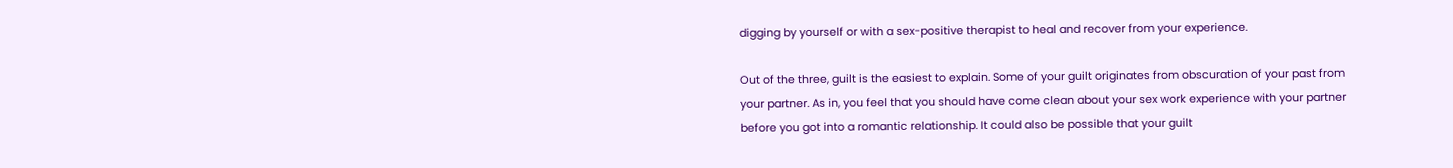digging by yourself or with a sex-positive therapist to heal and recover from your experience.

Out of the three, guilt is the easiest to explain. Some of your guilt originates from obscuration of your past from your partner. As in, you feel that you should have come clean about your sex work experience with your partner before you got into a romantic relationship. It could also be possible that your guilt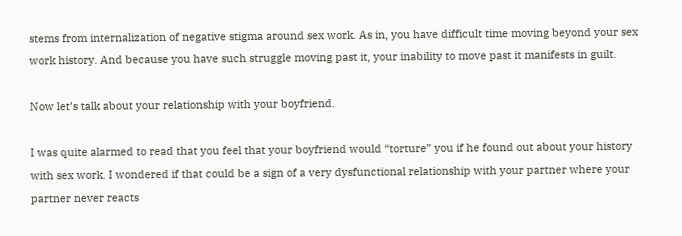stems from internalization of negative stigma around sex work. As in, you have difficult time moving beyond your sex work history. And because you have such struggle moving past it, your inability to move past it manifests in guilt.

Now let’s talk about your relationship with your boyfriend.

I was quite alarmed to read that you feel that your boyfriend would “torture” you if he found out about your history with sex work. I wondered if that could be a sign of a very dysfunctional relationship with your partner where your partner never reacts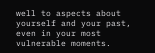well to aspects about yourself and your past, even in your most vulnerable moments.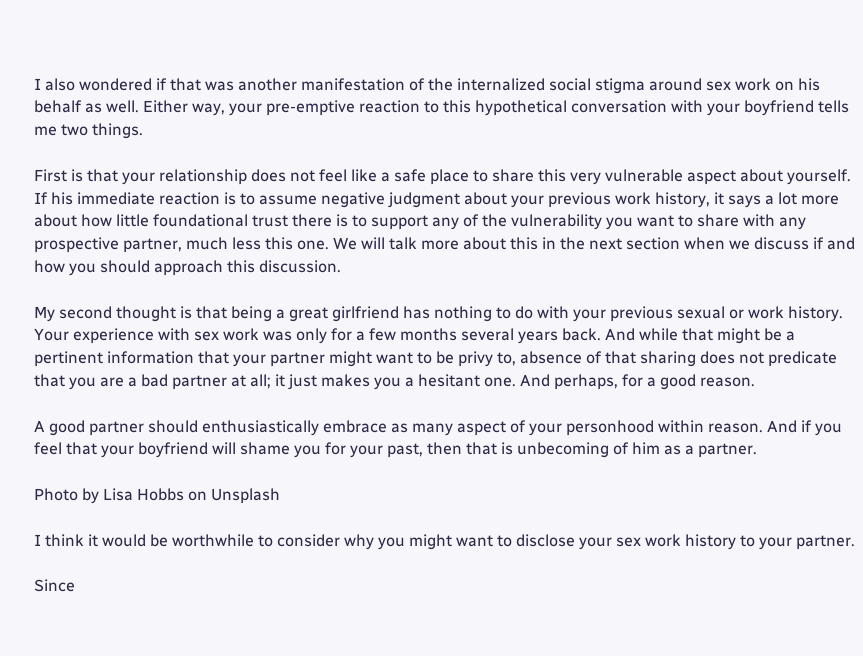I also wondered if that was another manifestation of the internalized social stigma around sex work on his behalf as well. Either way, your pre-emptive reaction to this hypothetical conversation with your boyfriend tells me two things.

First is that your relationship does not feel like a safe place to share this very vulnerable aspect about yourself. If his immediate reaction is to assume negative judgment about your previous work history, it says a lot more about how little foundational trust there is to support any of the vulnerability you want to share with any prospective partner, much less this one. We will talk more about this in the next section when we discuss if and how you should approach this discussion.

My second thought is that being a great girlfriend has nothing to do with your previous sexual or work history. Your experience with sex work was only for a few months several years back. And while that might be a pertinent information that your partner might want to be privy to, absence of that sharing does not predicate that you are a bad partner at all; it just makes you a hesitant one. And perhaps, for a good reason.

A good partner should enthusiastically embrace as many aspect of your personhood within reason. And if you feel that your boyfriend will shame you for your past, then that is unbecoming of him as a partner.

Photo by Lisa Hobbs on Unsplash

I think it would be worthwhile to consider why you might want to disclose your sex work history to your partner.

Since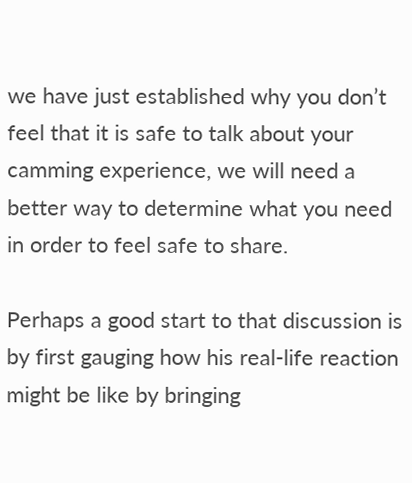we have just established why you don’t feel that it is safe to talk about your camming experience, we will need a better way to determine what you need in order to feel safe to share.

Perhaps a good start to that discussion is by first gauging how his real-life reaction might be like by bringing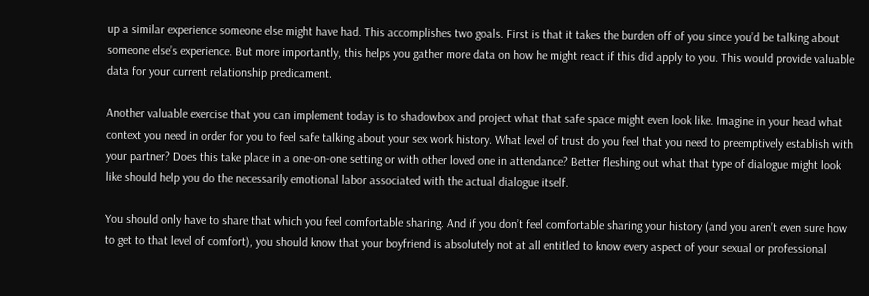up a similar experience someone else might have had. This accomplishes two goals. First is that it takes the burden off of you since you’d be talking about someone else’s experience. But more importantly, this helps you gather more data on how he might react if this did apply to you. This would provide valuable data for your current relationship predicament.

Another valuable exercise that you can implement today is to shadowbox and project what that safe space might even look like. Imagine in your head what context you need in order for you to feel safe talking about your sex work history. What level of trust do you feel that you need to preemptively establish with your partner? Does this take place in a one-on-one setting or with other loved one in attendance? Better fleshing out what that type of dialogue might look like should help you do the necessarily emotional labor associated with the actual dialogue itself.

You should only have to share that which you feel comfortable sharing. And if you don’t feel comfortable sharing your history (and you aren’t even sure how to get to that level of comfort), you should know that your boyfriend is absolutely not at all entitled to know every aspect of your sexual or professional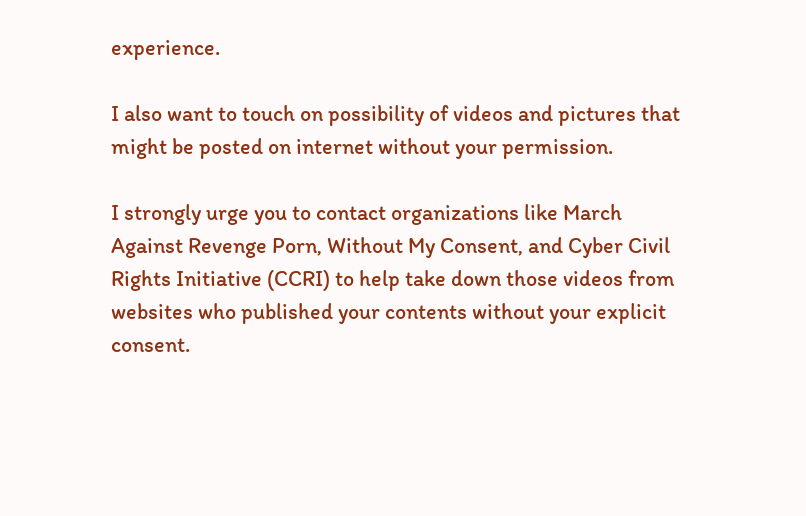experience.

I also want to touch on possibility of videos and pictures that might be posted on internet without your permission.

I strongly urge you to contact organizations like March Against Revenge Porn, Without My Consent, and Cyber Civil Rights Initiative (CCRI) to help take down those videos from websites who published your contents without your explicit consent.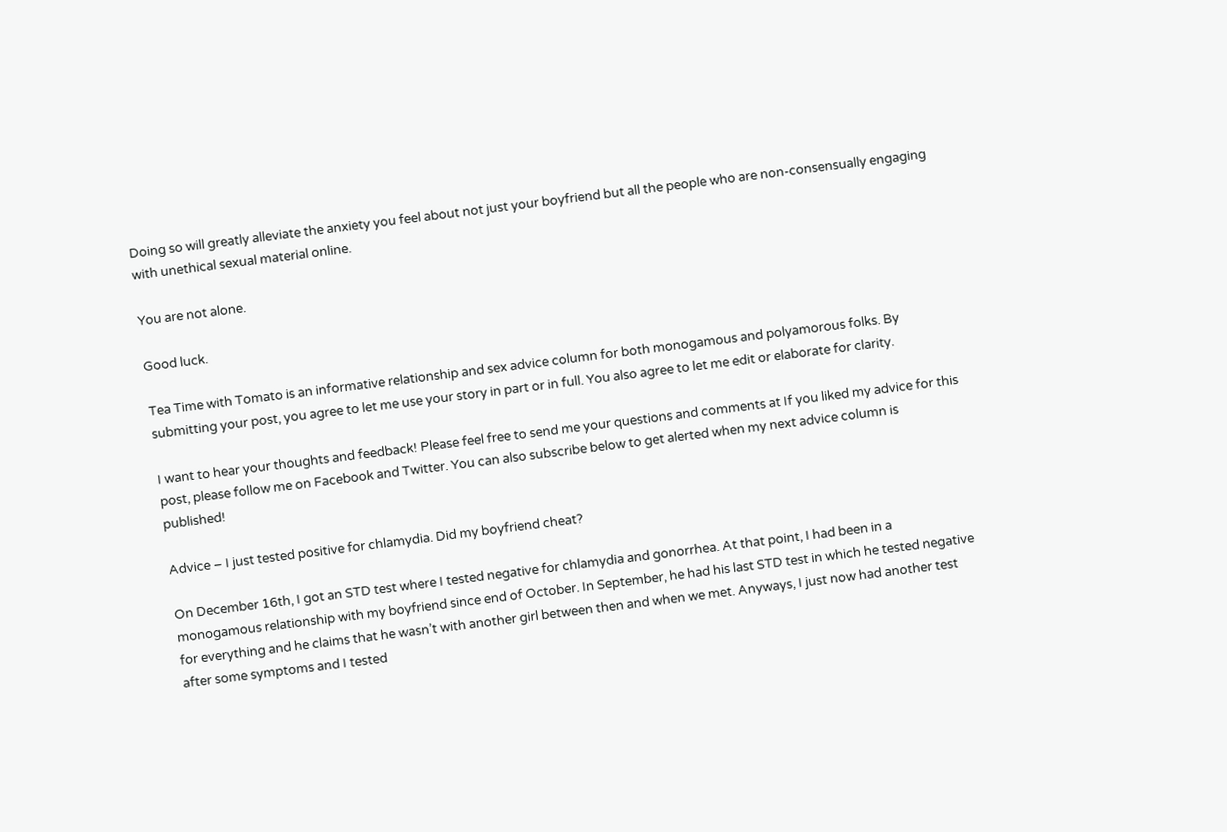Doing so will greatly alleviate the anxiety you feel about not just your boyfriend but all the people who are non-consensually engaging with unethical sexual material online.

You are not alone.

Good luck.

Tea Time with Tomato is an informative relationship and sex advice column for both monogamous and polyamorous folks. By submitting your post, you agree to let me use your story in part or in full. You also agree to let me edit or elaborate for clarity.

I want to hear your thoughts and feedback! Please feel free to send me your questions and comments at If you liked my advice for this post, please follow me on Facebook and Twitter. You can also subscribe below to get alerted when my next advice column is published!

Advice – I just tested positive for chlamydia. Did my boyfriend cheat?

On December 16th, I got an STD test where I tested negative for chlamydia and gonorrhea. At that point, I had been in a monogamous relationship with my boyfriend since end of October. In September, he had his last STD test in which he tested negative for everything and he claims that he wasn’t with another girl between then and when we met. Anyways, I just now had another test after some symptoms and I tested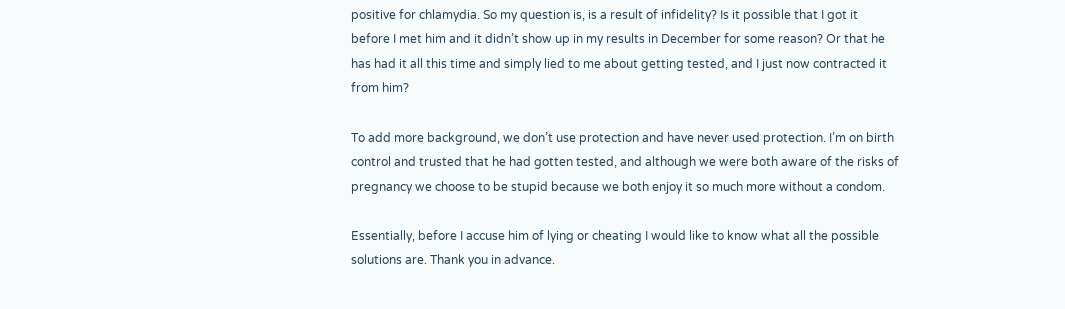positive for chlamydia. So my question is, is a result of infidelity? Is it possible that I got it before I met him and it didn’t show up in my results in December for some reason? Or that he has had it all this time and simply lied to me about getting tested, and I just now contracted it from him?

To add more background, we don’t use protection and have never used protection. I’m on birth control and trusted that he had gotten tested, and although we were both aware of the risks of pregnancy we choose to be stupid because we both enjoy it so much more without a condom.

Essentially, before I accuse him of lying or cheating I would like to know what all the possible solutions are. Thank you in advance.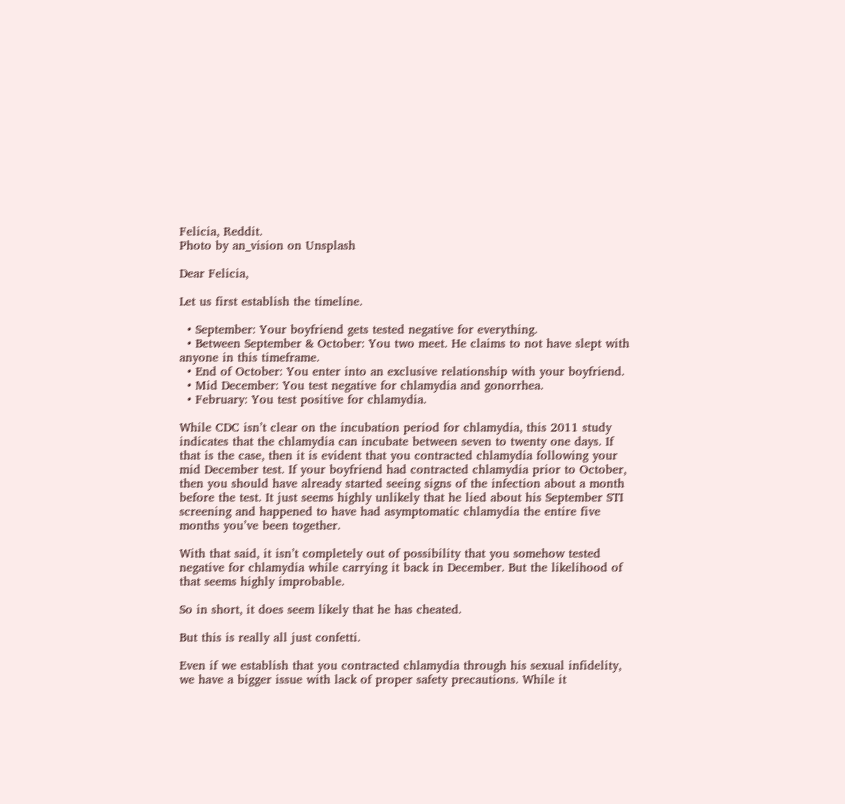Felicia, Reddit.
Photo by an_vision on Unsplash

Dear Felicia,

Let us first establish the timeline.

  • September: Your boyfriend gets tested negative for everything.
  • Between September & October: You two meet. He claims to not have slept with anyone in this timeframe.
  • End of October: You enter into an exclusive relationship with your boyfriend.
  • Mid December: You test negative for chlamydia and gonorrhea.
  • February: You test positive for chlamydia.

While CDC isn’t clear on the incubation period for chlamydia, this 2011 study indicates that the chlamydia can incubate between seven to twenty one days. If that is the case, then it is evident that you contracted chlamydia following your mid December test. If your boyfriend had contracted chlamydia prior to October, then you should have already started seeing signs of the infection about a month before the test. It just seems highly unlikely that he lied about his September STI screening and happened to have had asymptomatic chlamydia the entire five months you’ve been together.

With that said, it isn’t completely out of possibility that you somehow tested negative for chlamydia while carrying it back in December. But the likelihood of that seems highly improbable.

So in short, it does seem likely that he has cheated.

But this is really all just confetti.

Even if we establish that you contracted chlamydia through his sexual infidelity, we have a bigger issue with lack of proper safety precautions. While it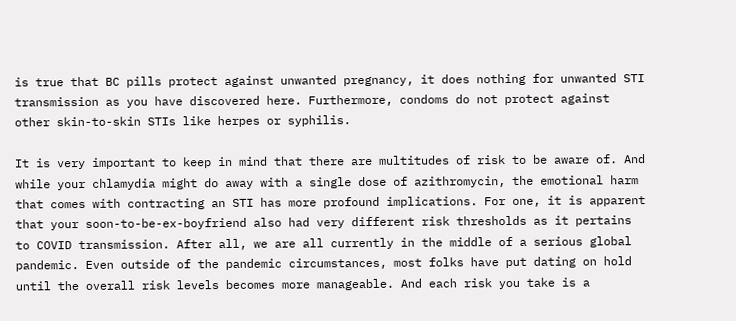is true that BC pills protect against unwanted pregnancy, it does nothing for unwanted STI transmission as you have discovered here. Furthermore, condoms do not protect against other skin-to-skin STIs like herpes or syphilis.

It is very important to keep in mind that there are multitudes of risk to be aware of. And while your chlamydia might do away with a single dose of azithromycin, the emotional harm that comes with contracting an STI has more profound implications. For one, it is apparent that your soon-to-be-ex-boyfriend also had very different risk thresholds as it pertains to COVID transmission. After all, we are all currently in the middle of a serious global pandemic. Even outside of the pandemic circumstances, most folks have put dating on hold until the overall risk levels becomes more manageable. And each risk you take is a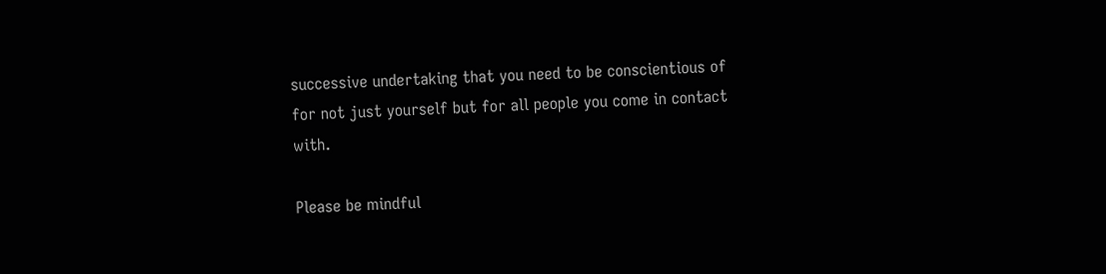successive undertaking that you need to be conscientious of for not just yourself but for all people you come in contact with.

Please be mindful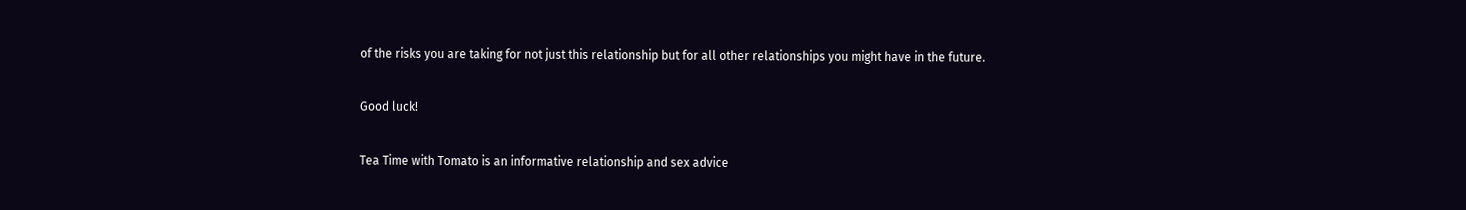of the risks you are taking for not just this relationship but for all other relationships you might have in the future.

Good luck!

Tea Time with Tomato is an informative relationship and sex advice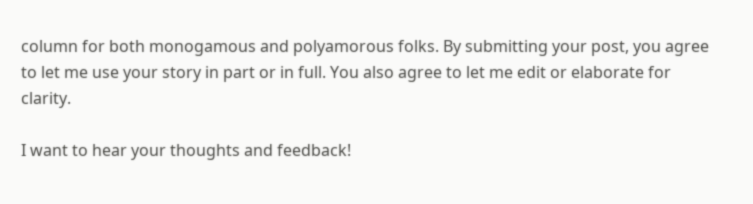column for both monogamous and polyamorous folks. By submitting your post, you agree to let me use your story in part or in full. You also agree to let me edit or elaborate for clarity.

I want to hear your thoughts and feedback!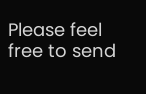Please feel free to send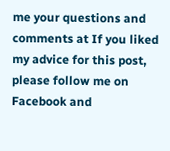me your questions and comments at If you liked my advice for this post, please follow me on Facebook and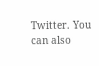Twitter. You can also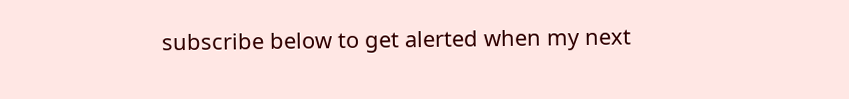subscribe below to get alerted when my next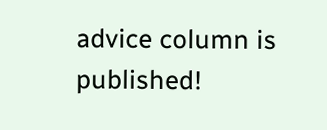advice column is published!